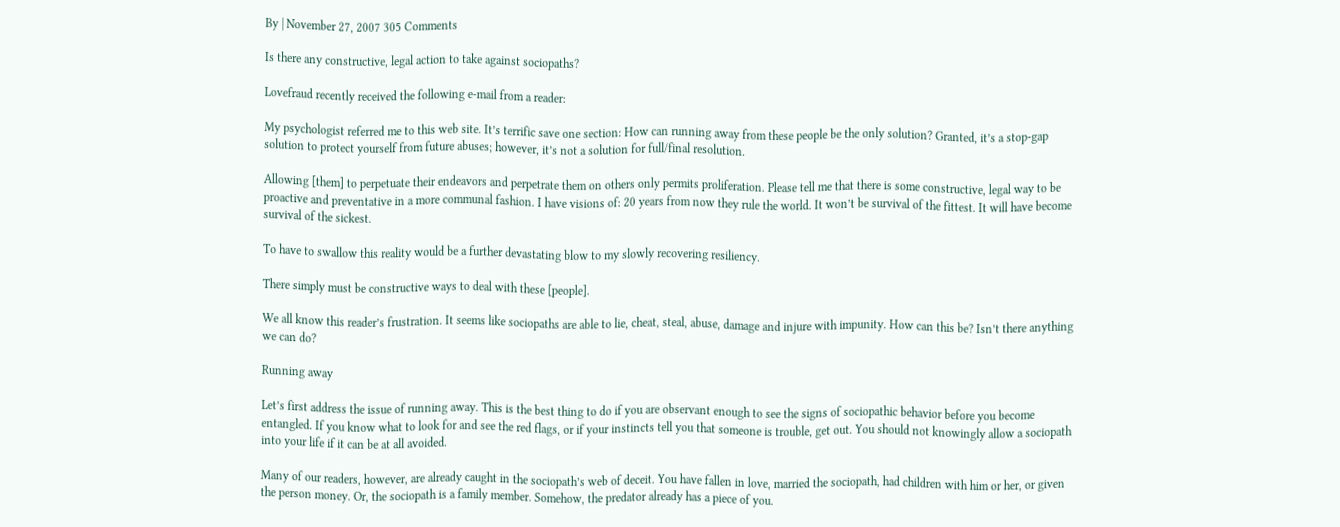By | November 27, 2007 305 Comments

Is there any constructive, legal action to take against sociopaths?

Lovefraud recently received the following e-mail from a reader:

My psychologist referred me to this web site. It’s terrific save one section: How can running away from these people be the only solution? Granted, it’s a stop-gap solution to protect yourself from future abuses; however, it’s not a solution for full/final resolution.

Allowing [them] to perpetuate their endeavors and perpetrate them on others only permits proliferation. Please tell me that there is some constructive, legal way to be proactive and preventative in a more communal fashion. I have visions of: 20 years from now they rule the world. It won’t be survival of the fittest. It will have become survival of the sickest.

To have to swallow this reality would be a further devastating blow to my slowly recovering resiliency.

There simply must be constructive ways to deal with these [people].

We all know this reader’s frustration. It seems like sociopaths are able to lie, cheat, steal, abuse, damage and injure with impunity. How can this be? Isn’t there anything we can do?

Running away

Let’s first address the issue of running away. This is the best thing to do if you are observant enough to see the signs of sociopathic behavior before you become entangled. If you know what to look for and see the red flags, or if your instincts tell you that someone is trouble, get out. You should not knowingly allow a sociopath into your life if it can be at all avoided.

Many of our readers, however, are already caught in the sociopath’s web of deceit. You have fallen in love, married the sociopath, had children with him or her, or given the person money. Or, the sociopath is a family member. Somehow, the predator already has a piece of you.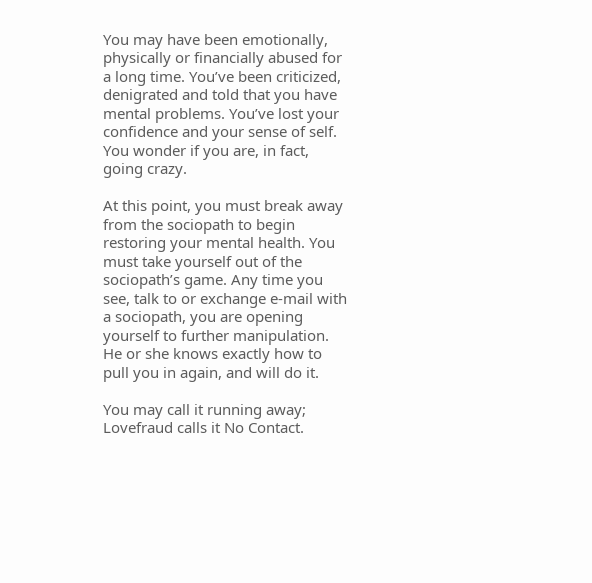You may have been emotionally, physically or financially abused for a long time. You’ve been criticized, denigrated and told that you have mental problems. You’ve lost your confidence and your sense of self. You wonder if you are, in fact, going crazy.

At this point, you must break away from the sociopath to begin restoring your mental health. You must take yourself out of the sociopath’s game. Any time you see, talk to or exchange e-mail with a sociopath, you are opening yourself to further manipulation. He or she knows exactly how to pull you in again, and will do it.

You may call it running away; Lovefraud calls it No Contact.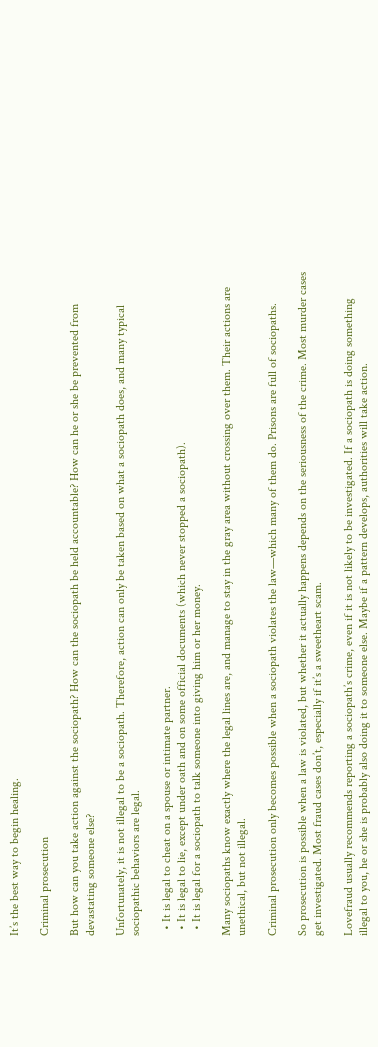It’s the best way to begin healing.

Criminal prosecution

But how can you take action against the sociopath? How can the sociopath be held accountable? How can he or she be prevented from devastating someone else?

Unfortunately, it is not illegal to be a sociopath. Therefore, action can only be taken based on what a sociopath does, and many typical sociopathic behaviors are legal.

  • It is legal to cheat on a spouse or intimate partner.
  • It is legal to lie, except under oath and on some official documents (which never stopped a sociopath).
  • It is legal for a sociopath to talk someone into giving him or her money.

Many sociopaths know exactly where the legal lines are, and manage to stay in the gray area without crossing over them. Their actions are unethical, but not illegal.

Criminal prosecution only becomes possible when a sociopath violates the law—which many of them do. Prisons are full of sociopaths.

So prosecution is possible when a law is violated, but whether it actually happens depends on the seriousness of the crime. Most murder cases get investigated. Most fraud cases don’t, especially if it’s a sweetheart scam.

Lovefraud usually recommends reporting a sociopath’s crime, even if it is not likely to be investigated. If a sociopath is doing something illegal to you, he or she is probably also doing it to someone else. Maybe if a pattern develops, authorities will take action.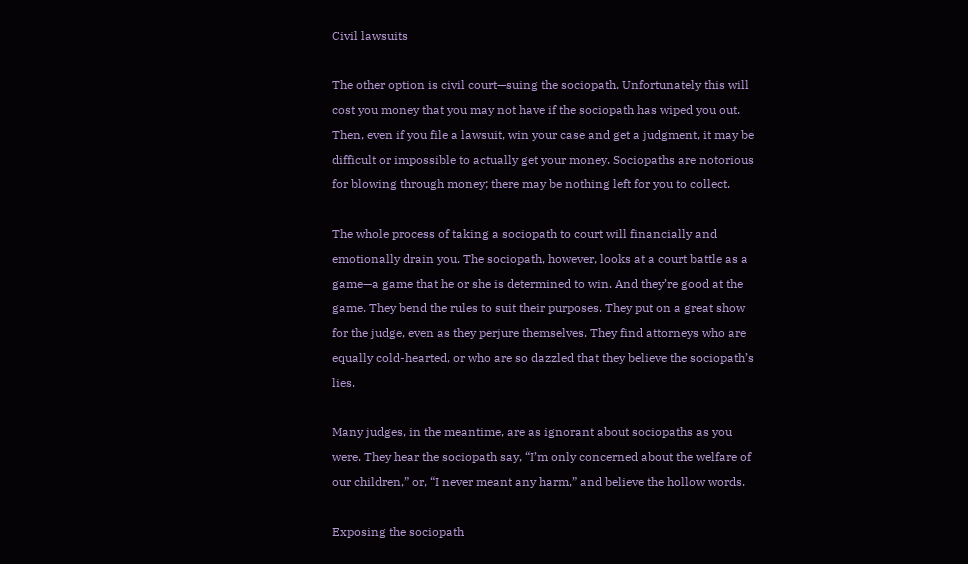Civil lawsuits

The other option is civil court—suing the sociopath. Unfortunately this will cost you money that you may not have if the sociopath has wiped you out. Then, even if you file a lawsuit, win your case and get a judgment, it may be difficult or impossible to actually get your money. Sociopaths are notorious for blowing through money; there may be nothing left for you to collect.

The whole process of taking a sociopath to court will financially and emotionally drain you. The sociopath, however, looks at a court battle as a game—a game that he or she is determined to win. And they’re good at the game. They bend the rules to suit their purposes. They put on a great show for the judge, even as they perjure themselves. They find attorneys who are equally cold-hearted, or who are so dazzled that they believe the sociopath’s lies.

Many judges, in the meantime, are as ignorant about sociopaths as you were. They hear the sociopath say, “I’m only concerned about the welfare of our children,” or, “I never meant any harm,” and believe the hollow words.

Exposing the sociopath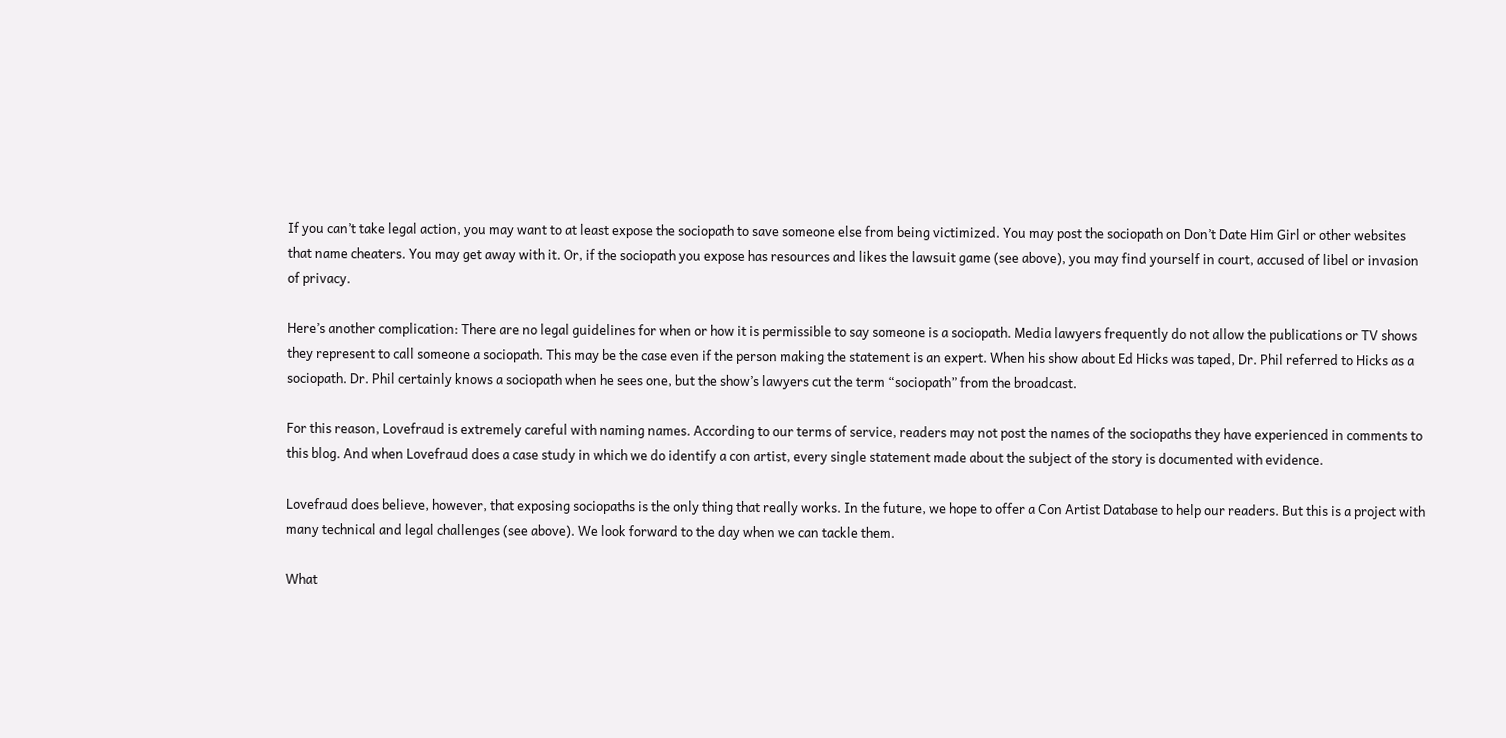If you can’t take legal action, you may want to at least expose the sociopath to save someone else from being victimized. You may post the sociopath on Don’t Date Him Girl or other websites that name cheaters. You may get away with it. Or, if the sociopath you expose has resources and likes the lawsuit game (see above), you may find yourself in court, accused of libel or invasion of privacy.

Here’s another complication: There are no legal guidelines for when or how it is permissible to say someone is a sociopath. Media lawyers frequently do not allow the publications or TV shows they represent to call someone a sociopath. This may be the case even if the person making the statement is an expert. When his show about Ed Hicks was taped, Dr. Phil referred to Hicks as a sociopath. Dr. Phil certainly knows a sociopath when he sees one, but the show’s lawyers cut the term “sociopath” from the broadcast.

For this reason, Lovefraud is extremely careful with naming names. According to our terms of service, readers may not post the names of the sociopaths they have experienced in comments to this blog. And when Lovefraud does a case study in which we do identify a con artist, every single statement made about the subject of the story is documented with evidence.

Lovefraud does believe, however, that exposing sociopaths is the only thing that really works. In the future, we hope to offer a Con Artist Database to help our readers. But this is a project with many technical and legal challenges (see above). We look forward to the day when we can tackle them.

What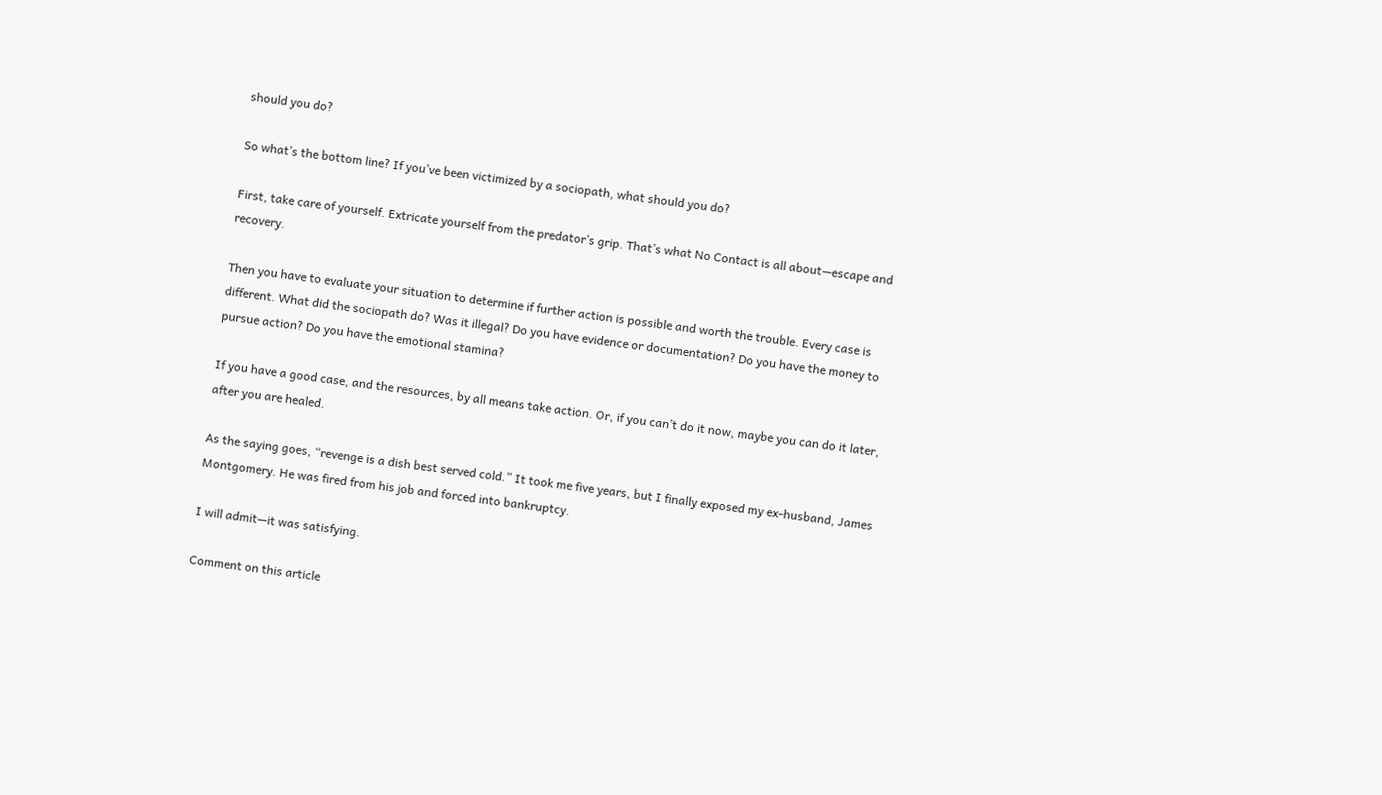should you do?

So what’s the bottom line? If you’ve been victimized by a sociopath, what should you do?

First, take care of yourself. Extricate yourself from the predator’s grip. That’s what No Contact is all about—escape and recovery.

Then you have to evaluate your situation to determine if further action is possible and worth the trouble. Every case is different. What did the sociopath do? Was it illegal? Do you have evidence or documentation? Do you have the money to pursue action? Do you have the emotional stamina?

If you have a good case, and the resources, by all means take action. Or, if you can’t do it now, maybe you can do it later, after you are healed.

As the saying goes, “revenge is a dish best served cold.” It took me five years, but I finally exposed my ex-husband, James Montgomery. He was fired from his job and forced into bankruptcy.

I will admit—it was satisfying.

Comment on this article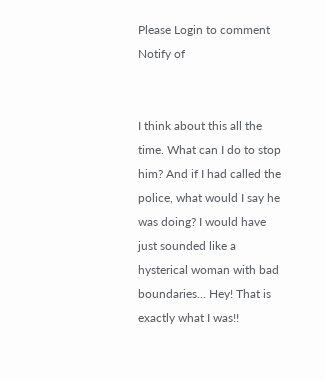Please Login to comment
Notify of


I think about this all the time. What can I do to stop him? And if I had called the police, what would I say he was doing? I would have just sounded like a hysterical woman with bad boundaries… Hey! That is exactly what I was!!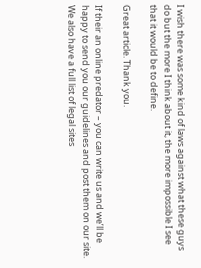I wish there was some kind of laws against what these guys do but the more I think about it, the more impossible I see that it would be to define.

Great article. Thank you.

If their an online predator – you can write us and we’ll be happy to send you our guidelines and post them on our site. We also have a full list of legal sites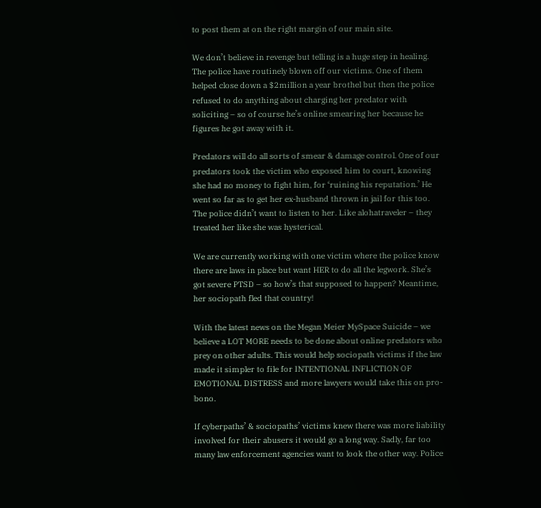to post them at on the right margin of our main site.

We don’t believe in revenge but telling is a huge step in healing. The police have routinely blown off our victims. One of them helped close down a $2million a year brothel but then the police refused to do anything about charging her predator with soliciting – so of course he’s online smearing her because he figures he got away with it.

Predators will do all sorts of smear & damage control. One of our predators took the victim who exposed him to court, knowing she had no money to fight him, for ‘ruining his reputation.’ He went so far as to get her ex-husband thrown in jail for this too. The police didn’t want to listen to her. Like alohatraveler – they treated her like she was hysterical.

We are currently working with one victim where the police know there are laws in place but want HER to do all the legwork. She’s got severe PTSD – so how’s that supposed to happen? Meantime, her sociopath fled that country!

With the latest news on the Megan Meier MySpace Suicide – we believe a LOT MORE needs to be done about online predators who prey on other adults. This would help sociopath victims if the law made it simpler to file for INTENTIONAL INFLICTION OF EMOTIONAL DISTRESS and more lawyers would take this on pro-bono.

If cyberpaths’ & sociopaths’ victims knew there was more liability involved for their abusers it would go a long way. Sadly, far too many law enforcement agencies want to look the other way. Police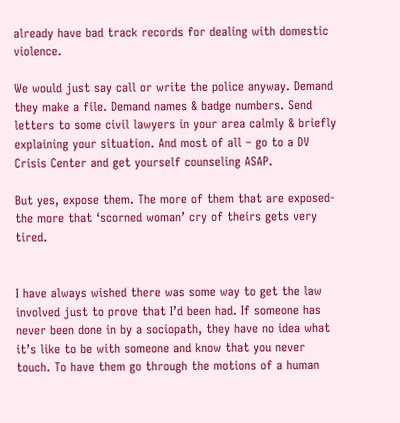already have bad track records for dealing with domestic violence.

We would just say call or write the police anyway. Demand they make a file. Demand names & badge numbers. Send letters to some civil lawyers in your area calmly & briefly explaining your situation. And most of all – go to a DV Crisis Center and get yourself counseling ASAP.

But yes, expose them. The more of them that are exposed- the more that ‘scorned woman’ cry of theirs gets very tired.


I have always wished there was some way to get the law involved just to prove that I’d been had. If someone has never been done in by a sociopath, they have no idea what it’s like to be with someone and know that you never touch. To have them go through the motions of a human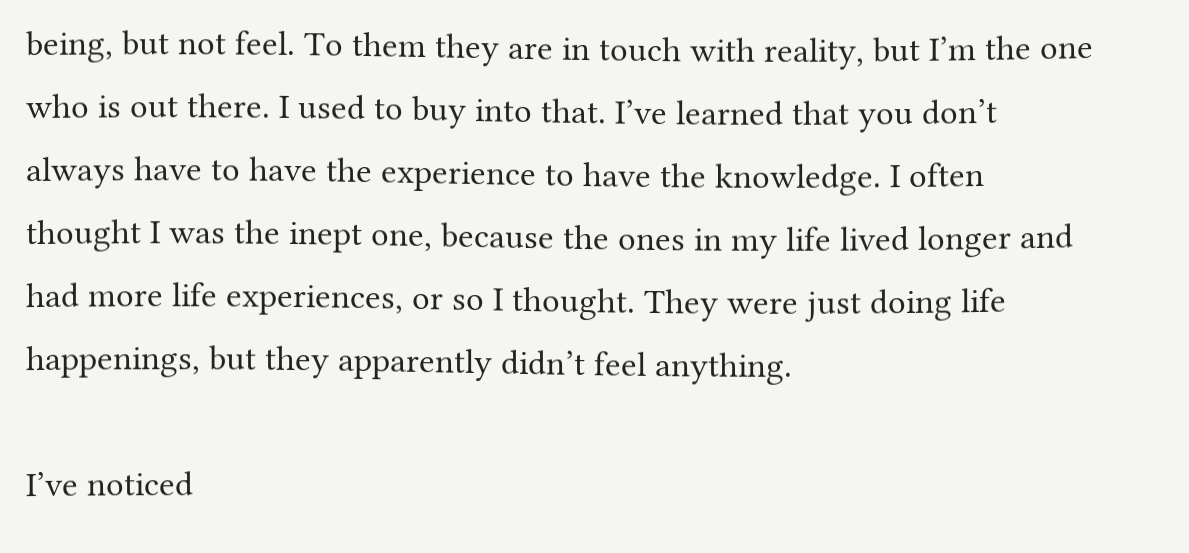being, but not feel. To them they are in touch with reality, but I’m the one who is out there. I used to buy into that. I’ve learned that you don’t always have to have the experience to have the knowledge. I often thought I was the inept one, because the ones in my life lived longer and had more life experiences, or so I thought. They were just doing life happenings, but they apparently didn’t feel anything.

I’ve noticed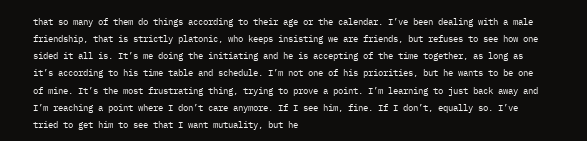that so many of them do things according to their age or the calendar. I’ve been dealing with a male friendship, that is strictly platonic, who keeps insisting we are friends, but refuses to see how one sided it all is. It’s me doing the initiating and he is accepting of the time together, as long as it’s according to his time table and schedule. I’m not one of his priorities, but he wants to be one of mine. It’s the most frustrating thing, trying to prove a point. I’m learning to just back away and I’m reaching a point where I don’t care anymore. If I see him, fine. If I don’t, equally so. I’ve tried to get him to see that I want mutuality, but he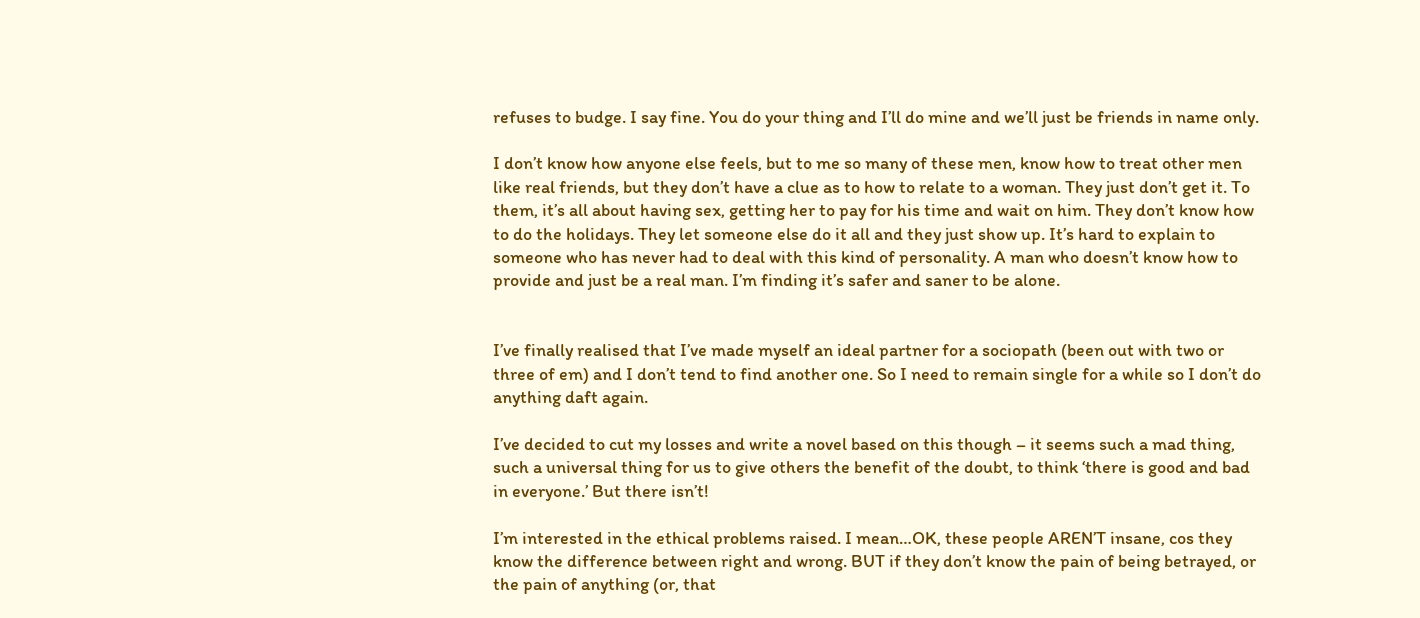refuses to budge. I say fine. You do your thing and I’ll do mine and we’ll just be friends in name only.

I don’t know how anyone else feels, but to me so many of these men, know how to treat other men like real friends, but they don’t have a clue as to how to relate to a woman. They just don’t get it. To them, it’s all about having sex, getting her to pay for his time and wait on him. They don’t know how to do the holidays. They let someone else do it all and they just show up. It’s hard to explain to someone who has never had to deal with this kind of personality. A man who doesn’t know how to provide and just be a real man. I’m finding it’s safer and saner to be alone.


I’ve finally realised that I’ve made myself an ideal partner for a sociopath (been out with two or three of em) and I don’t tend to find another one. So I need to remain single for a while so I don’t do anything daft again.

I’ve decided to cut my losses and write a novel based on this though – it seems such a mad thing, such a universal thing for us to give others the benefit of the doubt, to think ‘there is good and bad in everyone.’ But there isn’t!

I’m interested in the ethical problems raised. I mean…OK, these people AREN’T insane, cos they know the difference between right and wrong. BUT if they don’t know the pain of being betrayed, or the pain of anything (or, that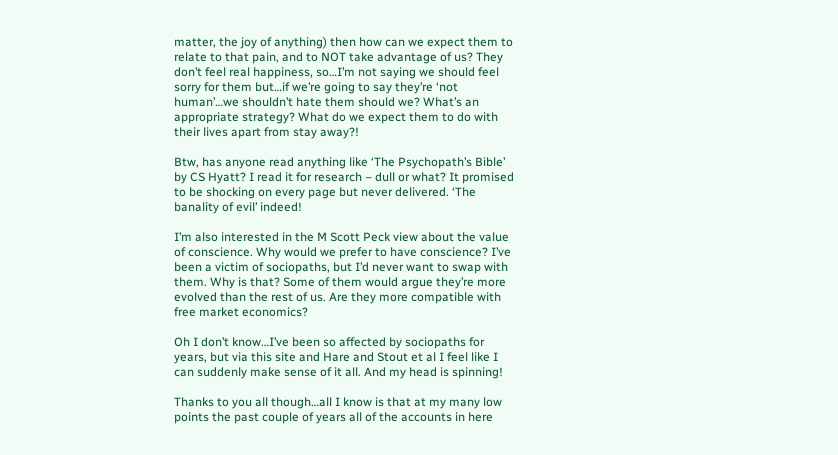matter, the joy of anything) then how can we expect them to relate to that pain, and to NOT take advantage of us? They don’t feel real happiness, so…I’m not saying we should feel sorry for them but…if we’re going to say they’re ‘not human’…we shouldn’t hate them should we? What’s an appropriate strategy? What do we expect them to do with their lives apart from stay away?!

Btw, has anyone read anything like ‘The Psychopath’s Bible’ by CS Hyatt? I read it for research – dull or what? It promised to be shocking on every page but never delivered. ‘The banality of evil’ indeed!

I’m also interested in the M Scott Peck view about the value of conscience. Why would we prefer to have conscience? I’ve been a victim of sociopaths, but I’d never want to swap with them. Why is that? Some of them would argue they’re more evolved than the rest of us. Are they more compatible with free market economics?

Oh I don’t know…I’ve been so affected by sociopaths for years, but via this site and Hare and Stout et al I feel like I can suddenly make sense of it all. And my head is spinning!

Thanks to you all though…all I know is that at my many low points the past couple of years all of the accounts in here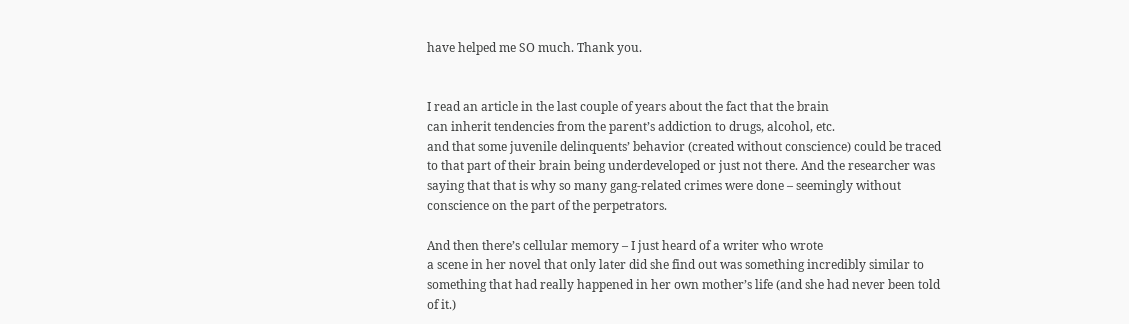have helped me SO much. Thank you.


I read an article in the last couple of years about the fact that the brain
can inherit tendencies from the parent’s addiction to drugs, alcohol, etc.
and that some juvenile delinquents’ behavior (created without conscience) could be traced to that part of their brain being underdeveloped or just not there. And the researcher was saying that that is why so many gang-related crimes were done – seemingly without conscience on the part of the perpetrators.

And then there’s cellular memory – I just heard of a writer who wrote
a scene in her novel that only later did she find out was something incredibly similar to something that had really happened in her own mother’s life (and she had never been told of it.)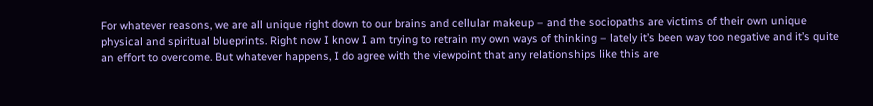For whatever reasons, we are all unique right down to our brains and cellular makeup – and the sociopaths are victims of their own unique
physical and spiritual blueprints. Right now I know I am trying to retrain my own ways of thinking – lately it’s been way too negative and it’s quite
an effort to overcome. But whatever happens, I do agree with the viewpoint that any relationships like this are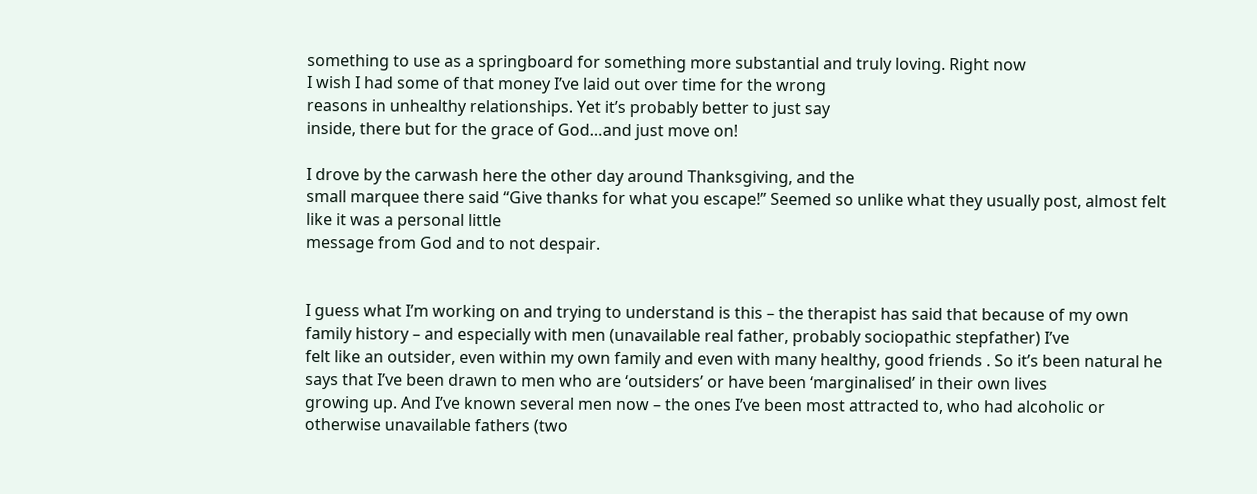something to use as a springboard for something more substantial and truly loving. Right now
I wish I had some of that money I’ve laid out over time for the wrong
reasons in unhealthy relationships. Yet it’s probably better to just say
inside, there but for the grace of God…and just move on!

I drove by the carwash here the other day around Thanksgiving, and the
small marquee there said “Give thanks for what you escape!” Seemed so unlike what they usually post, almost felt like it was a personal little
message from God and to not despair.


I guess what I’m working on and trying to understand is this – the therapist has said that because of my own family history – and especially with men (unavailable real father, probably sociopathic stepfather) I’ve
felt like an outsider, even within my own family and even with many healthy, good friends . So it’s been natural he says that I’ve been drawn to men who are ‘outsiders’ or have been ‘marginalised’ in their own lives
growing up. And I’ve known several men now – the ones I’ve been most attracted to, who had alcoholic or otherwise unavailable fathers (two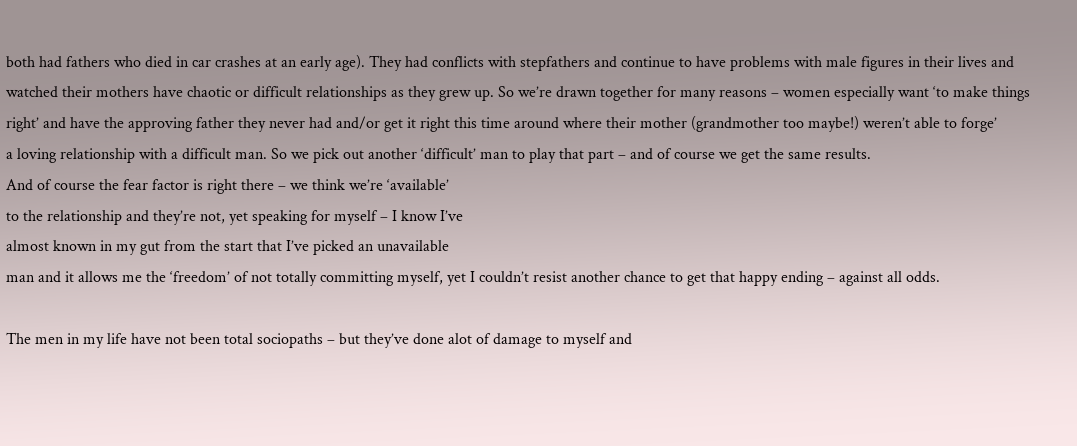both had fathers who died in car crashes at an early age). They had conflicts with stepfathers and continue to have problems with male figures in their lives and watched their mothers have chaotic or difficult relationships as they grew up. So we’re drawn together for many reasons – women especially want ‘to make things right’ and have the approving father they never had and/or get it right this time around where their mother (grandmother too maybe!) weren’t able to forge’
a loving relationship with a difficult man. So we pick out another ‘difficult’ man to play that part – and of course we get the same results.
And of course the fear factor is right there – we think we’re ‘available’
to the relationship and they’re not, yet speaking for myself – I know I’ve
almost known in my gut from the start that I’ve picked an unavailable
man and it allows me the ‘freedom’ of not totally committing myself, yet I couldn’t resist another chance to get that happy ending – against all odds.

The men in my life have not been total sociopaths – but they’ve done alot of damage to myself and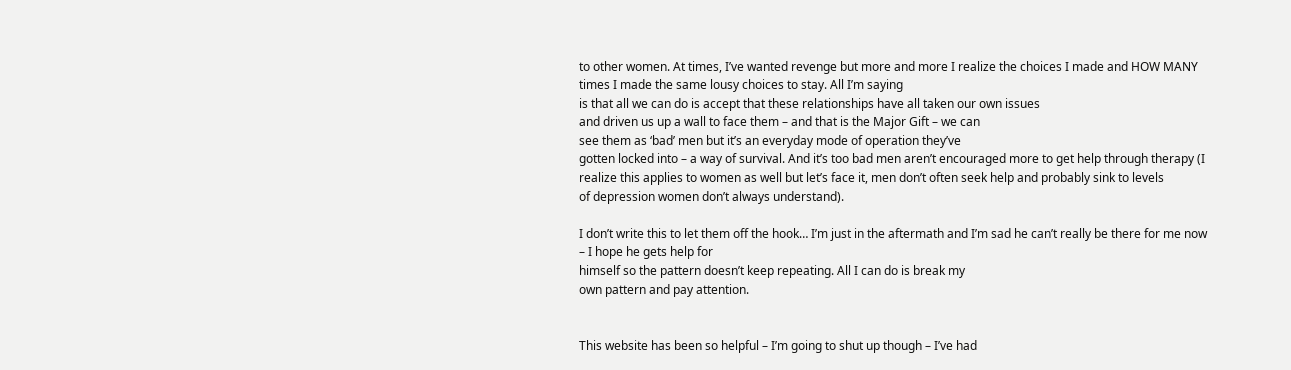to other women. At times, I’ve wanted revenge but more and more I realize the choices I made and HOW MANY times I made the same lousy choices to stay. All I’m saying
is that all we can do is accept that these relationships have all taken our own issues
and driven us up a wall to face them – and that is the Major Gift – we can
see them as ‘bad’ men but it’s an everyday mode of operation they’ve
gotten locked into – a way of survival. And it’s too bad men aren’t encouraged more to get help through therapy (I realize this applies to women as well but let’s face it, men don’t often seek help and probably sink to levels
of depression women don’t always understand).

I don’t write this to let them off the hook… I’m just in the aftermath and I’m sad he can’t really be there for me now – I hope he gets help for
himself so the pattern doesn’t keep repeating. All I can do is break my
own pattern and pay attention.


This website has been so helpful – I’m going to shut up though – I’ve had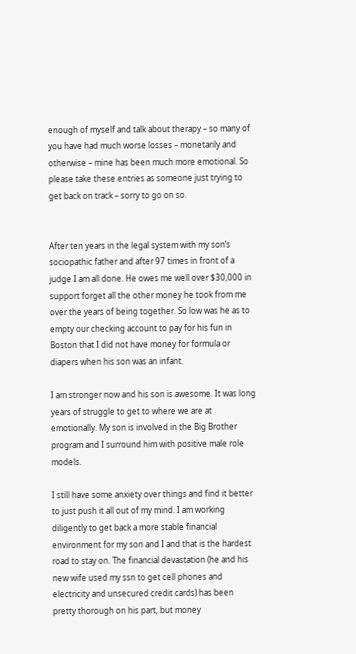enough of myself and talk about therapy – so many of you have had much worse losses – monetarily and otherwise – mine has been much more emotional. So please take these entries as someone just trying to get back on track – sorry to go on so.


After ten years in the legal system with my son’s sociopathic father and after 97 times in front of a judge I am all done. He owes me well over $30,000 in support forget all the other money he took from me over the years of being together. So low was he as to empty our checking account to pay for his fun in Boston that I did not have money for formula or diapers when his son was an infant.

I am stronger now and his son is awesome. It was long years of struggle to get to where we are at emotionally. My son is involved in the Big Brother program and I surround him with positive male role models.

I still have some anxiety over things and find it better to just push it all out of my mind. I am working diligently to get back a more stable financial environment for my son and I and that is the hardest road to stay on. The financial devastation (he and his new wife used my ssn to get cell phones and electricity and unsecured credit cards) has been pretty thorough on his part, but money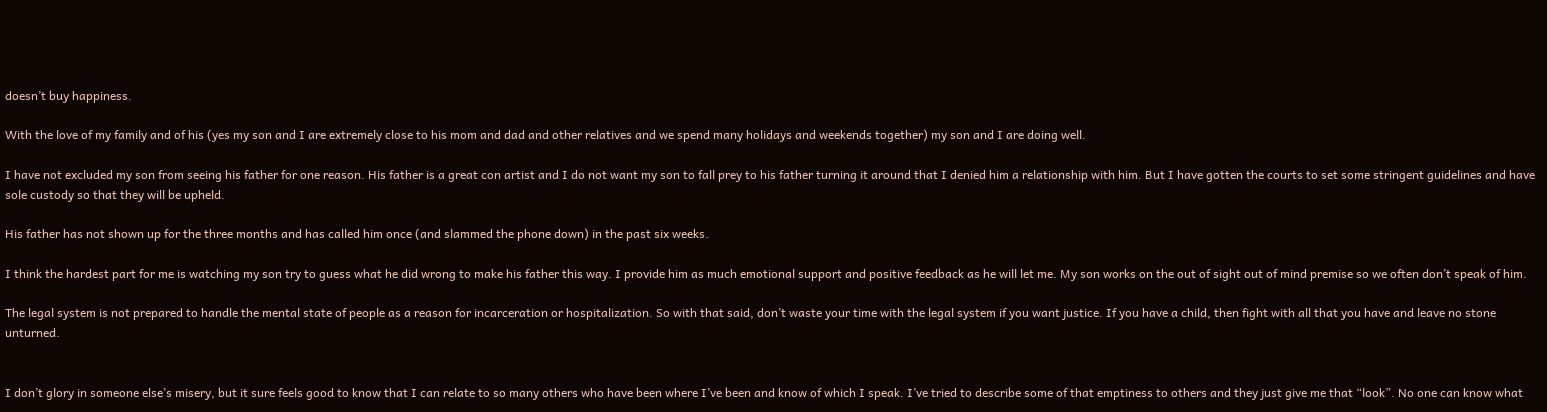doesn’t buy happiness.

With the love of my family and of his (yes my son and I are extremely close to his mom and dad and other relatives and we spend many holidays and weekends together) my son and I are doing well.

I have not excluded my son from seeing his father for one reason. His father is a great con artist and I do not want my son to fall prey to his father turning it around that I denied him a relationship with him. But I have gotten the courts to set some stringent guidelines and have sole custody so that they will be upheld.

His father has not shown up for the three months and has called him once (and slammed the phone down) in the past six weeks.

I think the hardest part for me is watching my son try to guess what he did wrong to make his father this way. I provide him as much emotional support and positive feedback as he will let me. My son works on the out of sight out of mind premise so we often don’t speak of him.

The legal system is not prepared to handle the mental state of people as a reason for incarceration or hospitalization. So with that said, don’t waste your time with the legal system if you want justice. If you have a child, then fight with all that you have and leave no stone unturned.


I don’t glory in someone else’s misery, but it sure feels good to know that I can relate to so many others who have been where I’ve been and know of which I speak. I’ve tried to describe some of that emptiness to others and they just give me that “look”. No one can know what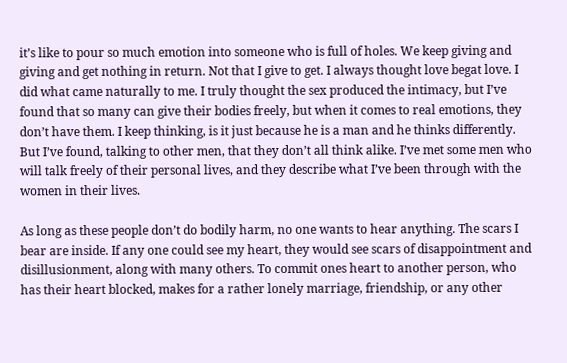it’s like to pour so much emotion into someone who is full of holes. We keep giving and giving and get nothing in return. Not that I give to get. I always thought love begat love. I did what came naturally to me. I truly thought the sex produced the intimacy, but I’ve found that so many can give their bodies freely, but when it comes to real emotions, they don’t have them. I keep thinking, is it just because he is a man and he thinks differently. But I’ve found, talking to other men, that they don’t all think alike. I’ve met some men who will talk freely of their personal lives, and they describe what I’ve been through with the women in their lives.

As long as these people don’t do bodily harm, no one wants to hear anything. The scars I bear are inside. If any one could see my heart, they would see scars of disappointment and disillusionment, along with many others. To commit ones heart to another person, who has their heart blocked, makes for a rather lonely marriage, friendship, or any other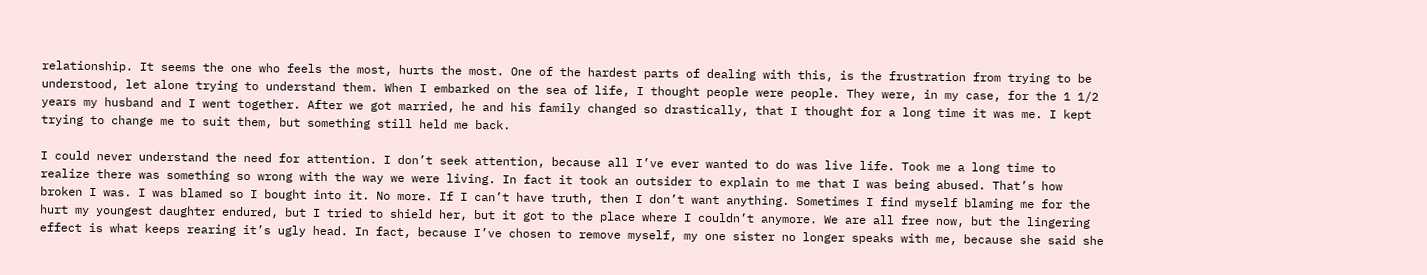relationship. It seems the one who feels the most, hurts the most. One of the hardest parts of dealing with this, is the frustration from trying to be understood, let alone trying to understand them. When I embarked on the sea of life, I thought people were people. They were, in my case, for the 1 1/2 years my husband and I went together. After we got married, he and his family changed so drastically, that I thought for a long time it was me. I kept trying to change me to suit them, but something still held me back.

I could never understand the need for attention. I don’t seek attention, because all I’ve ever wanted to do was live life. Took me a long time to realize there was something so wrong with the way we were living. In fact it took an outsider to explain to me that I was being abused. That’s how broken I was. I was blamed so I bought into it. No more. If I can’t have truth, then I don’t want anything. Sometimes I find myself blaming me for the hurt my youngest daughter endured, but I tried to shield her, but it got to the place where I couldn’t anymore. We are all free now, but the lingering effect is what keeps rearing it’s ugly head. In fact, because I’ve chosen to remove myself, my one sister no longer speaks with me, because she said she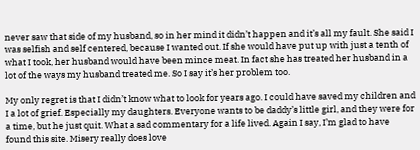never saw that side of my husband, so in her mind it didn’t happen and it’s all my fault. She said I was selfish and self centered, because I wanted out. If she would have put up with just a tenth of what I took, her husband would have been mince meat. In fact she has treated her husband in a lot of the ways my husband treated me. So I say it’s her problem too.

My only regret is that I didn’t know what to look for years ago. I could have saved my children and I a lot of grief. Especially my daughters. Everyone wants to be daddy’s little girl, and they were for a time, but he just quit. What a sad commentary for a life lived. Again I say, I’m glad to have found this site. Misery really does love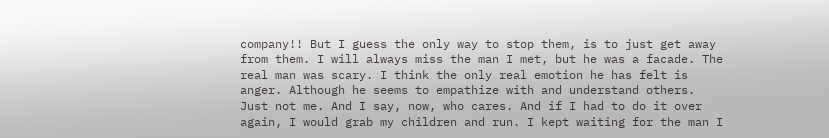company!! But I guess the only way to stop them, is to just get away from them. I will always miss the man I met, but he was a facade. The real man was scary. I think the only real emotion he has felt is anger. Although he seems to empathize with and understand others. Just not me. And I say, now, who cares. And if I had to do it over again, I would grab my children and run. I kept waiting for the man I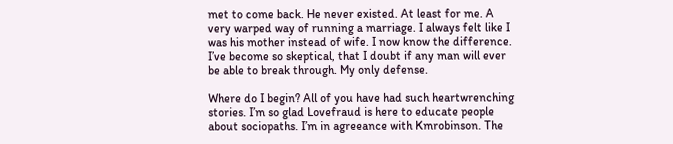met to come back. He never existed. At least for me. A very warped way of running a marriage. I always felt like I was his mother instead of wife. I now know the difference. I’ve become so skeptical, that I doubt if any man will ever be able to break through. My only defense.

Where do I begin? All of you have had such heartwrenching stories. I’m so glad Lovefraud is here to educate people about sociopaths. I’m in agreeance with Kmrobinson. The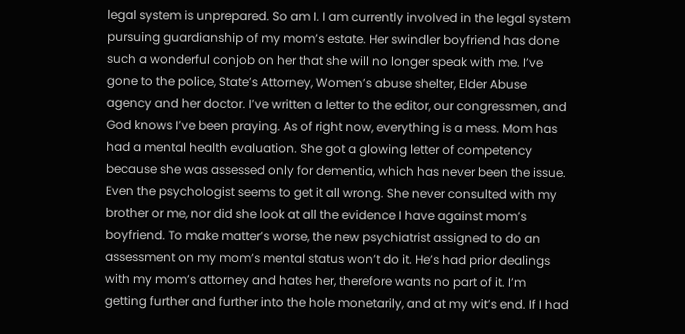legal system is unprepared. So am I. I am currently involved in the legal system pursuing guardianship of my mom’s estate. Her swindler boyfriend has done such a wonderful conjob on her that she will no longer speak with me. I’ve gone to the police, State’s Attorney, Women’s abuse shelter, Elder Abuse agency and her doctor. I’ve written a letter to the editor, our congressmen, and God knows I’ve been praying. As of right now, everything is a mess. Mom has had a mental health evaluation. She got a glowing letter of competency because she was assessed only for dementia, which has never been the issue. Even the psychologist seems to get it all wrong. She never consulted with my brother or me, nor did she look at all the evidence I have against mom’s boyfriend. To make matter’s worse, the new psychiatrist assigned to do an assessment on my mom’s mental status won’t do it. He’s had prior dealings with my mom’s attorney and hates her, therefore wants no part of it. I’m getting further and further into the hole monetarily, and at my wit’s end. If I had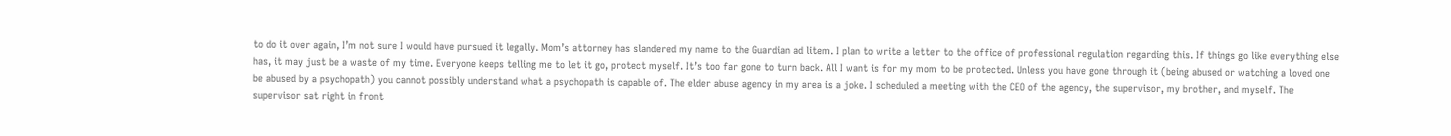to do it over again, I’m not sure I would have pursued it legally. Mom’s attorney has slandered my name to the Guardian ad litem. I plan to write a letter to the office of professional regulation regarding this. If things go like everything else has, it may just be a waste of my time. Everyone keeps telling me to let it go, protect myself. It’s too far gone to turn back. All I want is for my mom to be protected. Unless you have gone through it (being abused or watching a loved one be abused by a psychopath) you cannot possibly understand what a psychopath is capable of. The elder abuse agency in my area is a joke. I scheduled a meeting with the CEO of the agency, the supervisor, my brother, and myself. The supervisor sat right in front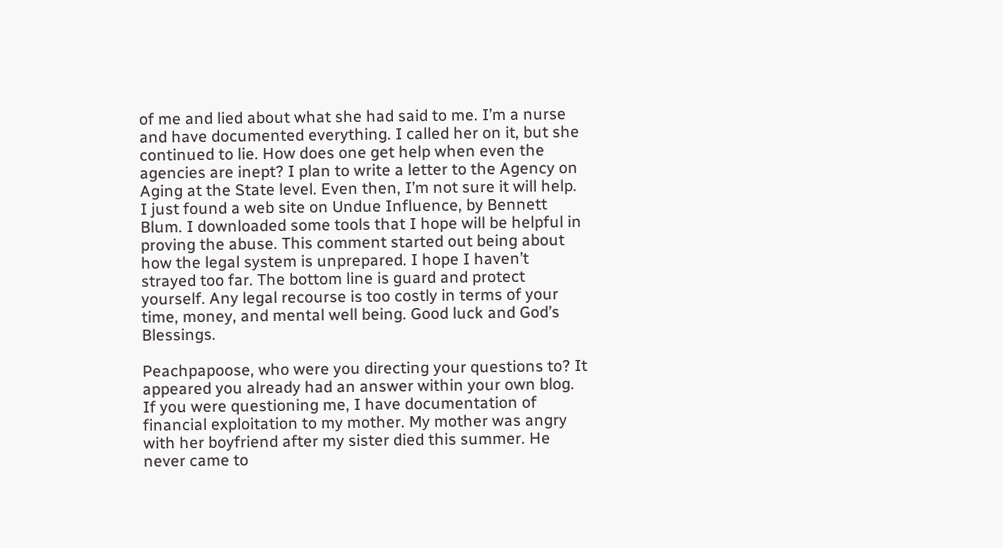of me and lied about what she had said to me. I’m a nurse and have documented everything. I called her on it, but she continued to lie. How does one get help when even the agencies are inept? I plan to write a letter to the Agency on Aging at the State level. Even then, I’m not sure it will help. I just found a web site on Undue Influence, by Bennett Blum. I downloaded some tools that I hope will be helpful in proving the abuse. This comment started out being about how the legal system is unprepared. I hope I haven’t strayed too far. The bottom line is guard and protect yourself. Any legal recourse is too costly in terms of your time, money, and mental well being. Good luck and God’s Blessings.

Peachpapoose, who were you directing your questions to? It appeared you already had an answer within your own blog. If you were questioning me, I have documentation of financial exploitation to my mother. My mother was angry with her boyfriend after my sister died this summer. He never came to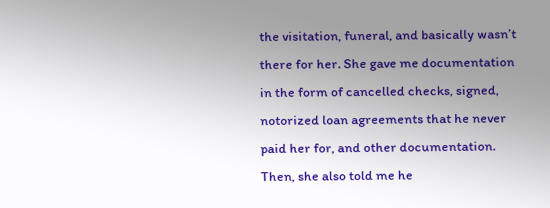the visitation, funeral, and basically wasn’t there for her. She gave me documentation in the form of cancelled checks, signed, notorized loan agreements that he never paid her for, and other documentation. Then, she also told me he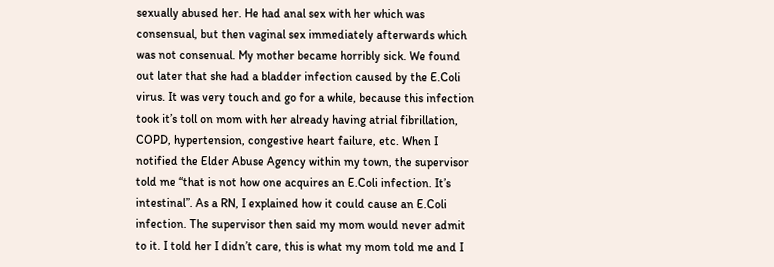sexually abused her. He had anal sex with her which was consensual, but then vaginal sex immediately afterwards which was not consenual. My mother became horribly sick. We found out later that she had a bladder infection caused by the E.Coli virus. It was very touch and go for a while, because this infection took it’s toll on mom with her already having atrial fibrillation, COPD, hypertension, congestive heart failure, etc. When I notified the Elder Abuse Agency within my town, the supervisor told me “that is not how one acquires an E.Coli infection. It’s intestinal”. As a RN, I explained how it could cause an E.Coli infection. The supervisor then said my mom would never admit to it. I told her I didn’t care, this is what my mom told me and I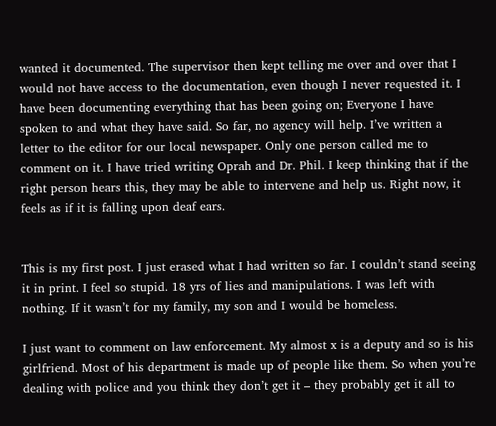wanted it documented. The supervisor then kept telling me over and over that I would not have access to the documentation, even though I never requested it. I have been documenting everything that has been going on; Everyone I have spoken to and what they have said. So far, no agency will help. I’ve written a letter to the editor for our local newspaper. Only one person called me to comment on it. I have tried writing Oprah and Dr. Phil. I keep thinking that if the right person hears this, they may be able to intervene and help us. Right now, it feels as if it is falling upon deaf ears.


This is my first post. I just erased what I had written so far. I couldn’t stand seeing it in print. I feel so stupid. 18 yrs of lies and manipulations. I was left with nothing. If it wasn’t for my family, my son and I would be homeless.

I just want to comment on law enforcement. My almost x is a deputy and so is his girlfriend. Most of his department is made up of people like them. So when you’re dealing with police and you think they don’t get it – they probably get it all to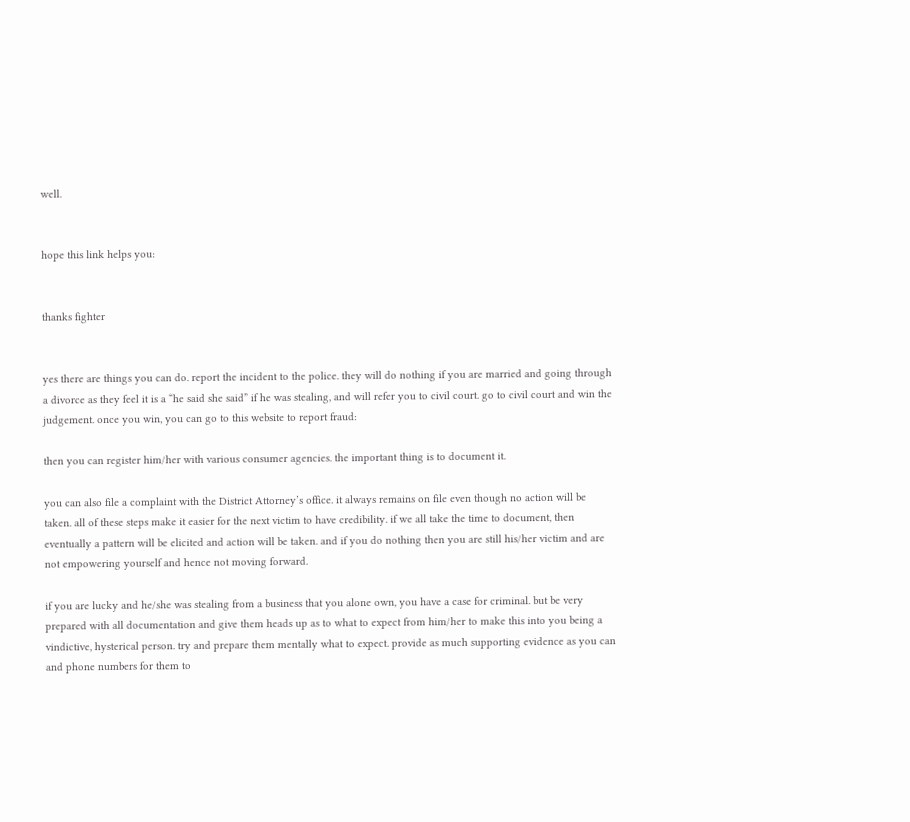well.


hope this link helps you:


thanks fighter


yes there are things you can do. report the incident to the police. they will do nothing if you are married and going through a divorce as they feel it is a “he said she said” if he was stealing, and will refer you to civil court. go to civil court and win the judgement. once you win, you can go to this website to report fraud:

then you can register him/her with various consumer agencies. the important thing is to document it.

you can also file a complaint with the District Attorney’s office. it always remains on file even though no action will be taken. all of these steps make it easier for the next victim to have credibility. if we all take the time to document, then eventually a pattern will be elicited and action will be taken. and if you do nothing then you are still his/her victim and are not empowering yourself and hence not moving forward.

if you are lucky and he/she was stealing from a business that you alone own, you have a case for criminal. but be very prepared with all documentation and give them heads up as to what to expect from him/her to make this into you being a vindictive, hysterical person. try and prepare them mentally what to expect. provide as much supporting evidence as you can and phone numbers for them to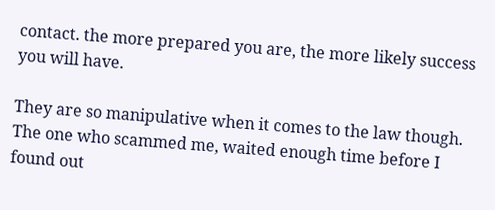contact. the more prepared you are, the more likely success you will have.

They are so manipulative when it comes to the law though. The one who scammed me, waited enough time before I found out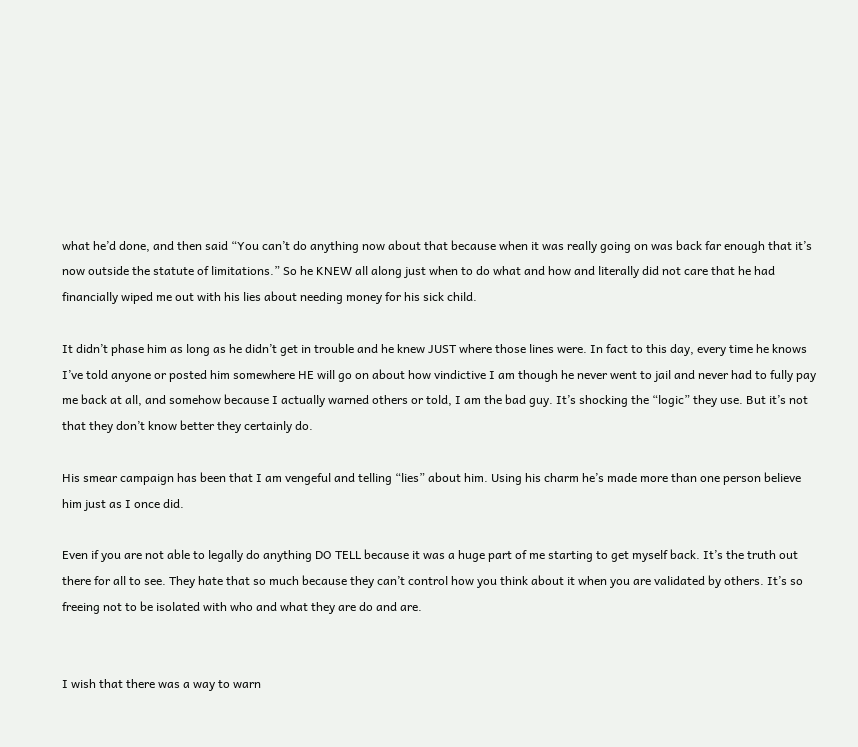what he’d done, and then said “You can’t do anything now about that because when it was really going on was back far enough that it’s now outside the statute of limitations.” So he KNEW all along just when to do what and how and literally did not care that he had financially wiped me out with his lies about needing money for his sick child.

It didn’t phase him as long as he didn’t get in trouble and he knew JUST where those lines were. In fact to this day, every time he knows I’ve told anyone or posted him somewhere HE will go on about how vindictive I am though he never went to jail and never had to fully pay me back at all, and somehow because I actually warned others or told, I am the bad guy. It’s shocking the “logic” they use. But it’s not that they don’t know better they certainly do.

His smear campaign has been that I am vengeful and telling “lies” about him. Using his charm he’s made more than one person believe him just as I once did.

Even if you are not able to legally do anything DO TELL because it was a huge part of me starting to get myself back. It’s the truth out there for all to see. They hate that so much because they can’t control how you think about it when you are validated by others. It’s so freeing not to be isolated with who and what they are do and are.


I wish that there was a way to warn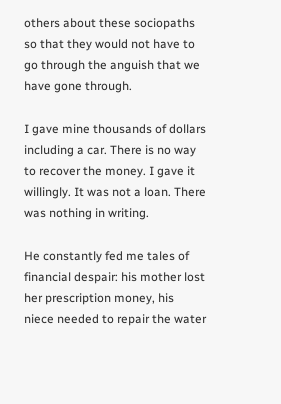others about these sociopaths so that they would not have to go through the anguish that we have gone through.

I gave mine thousands of dollars including a car. There is no way to recover the money. I gave it willingly. It was not a loan. There was nothing in writing.

He constantly fed me tales of financial despair: his mother lost her prescription money, his niece needed to repair the water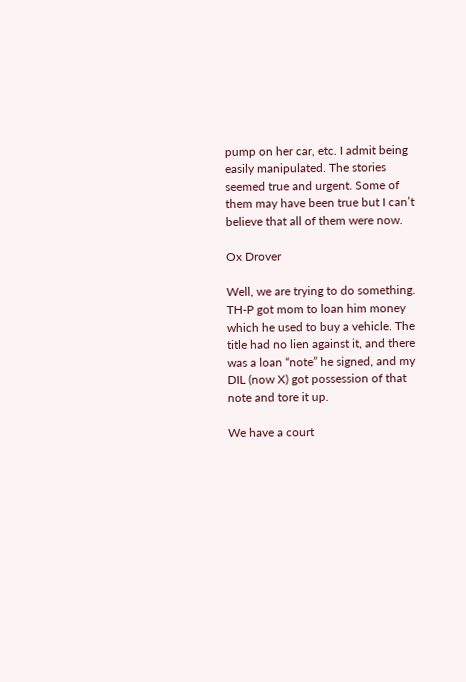pump on her car, etc. I admit being easily manipulated. The stories seemed true and urgent. Some of them may have been true but I can’t believe that all of them were now.

Ox Drover

Well, we are trying to do something. TH-P got mom to loan him money which he used to buy a vehicle. The title had no lien against it, and there was a loan “note” he signed, and my DIL (now X) got possession of that note and tore it up.

We have a court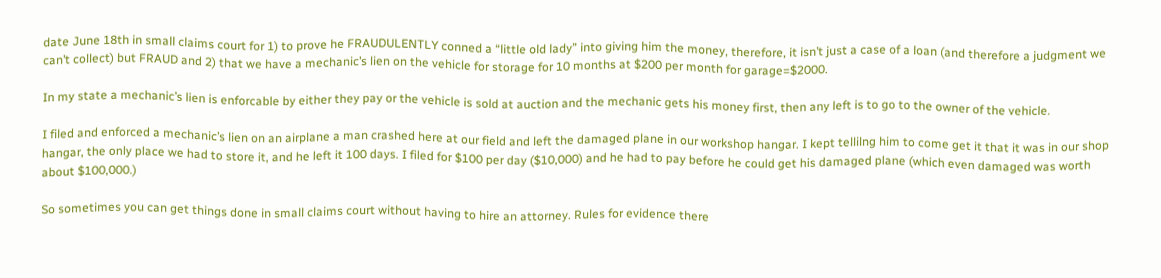date June 18th in small claims court for 1) to prove he FRAUDULENTLY conned a “little old lady” into giving him the money, therefore, it isn’t just a case of a loan (and therefore a judgment we can’t collect) but FRAUD and 2) that we have a mechanic’s lien on the vehicle for storage for 10 months at $200 per month for garage=$2000.

In my state a mechanic’s lien is enforcable by either they pay or the vehicle is sold at auction and the mechanic gets his money first, then any left is to go to the owner of the vehicle.

I filed and enforced a mechanic’s lien on an airplane a man crashed here at our field and left the damaged plane in our workshop hangar. I kept tellilng him to come get it that it was in our shop hangar, the only place we had to store it, and he left it 100 days. I filed for $100 per day ($10,000) and he had to pay before he could get his damaged plane (which even damaged was worth about $100,000.)

So sometimes you can get things done in small claims court without having to hire an attorney. Rules for evidence there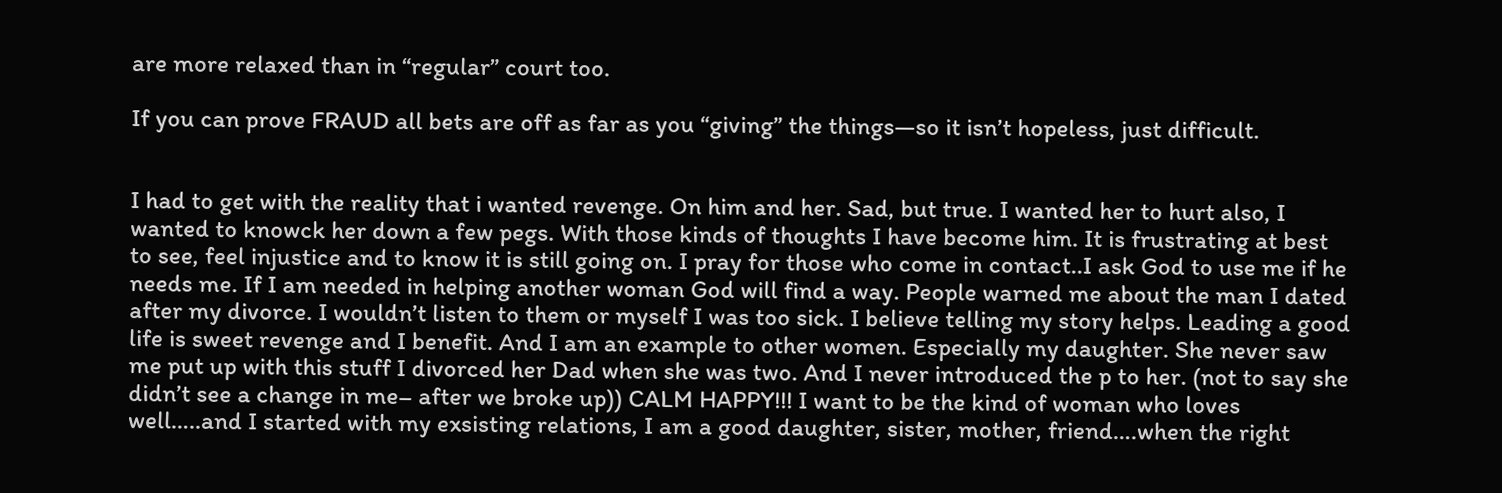are more relaxed than in “regular” court too.

If you can prove FRAUD all bets are off as far as you “giving” the things—so it isn’t hopeless, just difficult.


I had to get with the reality that i wanted revenge. On him and her. Sad, but true. I wanted her to hurt also, I wanted to knowck her down a few pegs. With those kinds of thoughts I have become him. It is frustrating at best to see, feel injustice and to know it is still going on. I pray for those who come in contact..I ask God to use me if he needs me. If I am needed in helping another woman God will find a way. People warned me about the man I dated after my divorce. I wouldn’t listen to them or myself I was too sick. I believe telling my story helps. Leading a good life is sweet revenge and I benefit. And I am an example to other women. Especially my daughter. She never saw me put up with this stuff I divorced her Dad when she was two. And I never introduced the p to her. (not to say she didn’t see a change in me– after we broke up)) CALM HAPPY!!! I want to be the kind of woman who loves well…..and I started with my exsisting relations, I am a good daughter, sister, mother, friend….when the right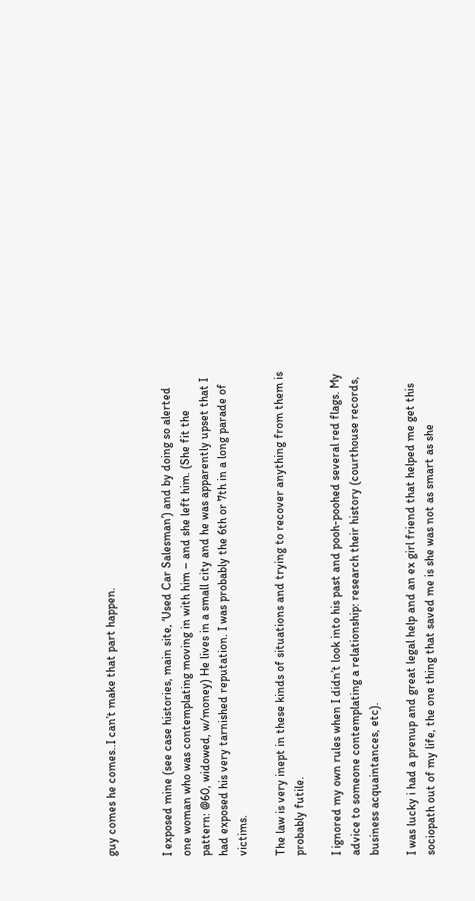guy comes he comes..I can’t make that part happen.


I exposed mine (see case histories, main site, ‘Used Car Salesman’) and by doing so alerted one woman who was contemplating moving in with him – and she left him. (She fit the pattern: @60, widowed, w/money) He lives in a small city and he was apparently upset that I had exposed his very tarnished reputation. I was probably the 6th or 7th in a long parade of victims.

The law is very inept in these kinds of situations and trying to recover anything from them is probably futile.

I ignored my own rules when I didn’t look into his past and pooh-poohed several red flags. My advice to someone contemplating a relationship: research their history (courthouse records, business acquaintances, etc).

I was lucky i had a prenup and great legal help and an ex girl friend that helped me get this sociopath out of my life, the one thing that saved me is she was not as smart as she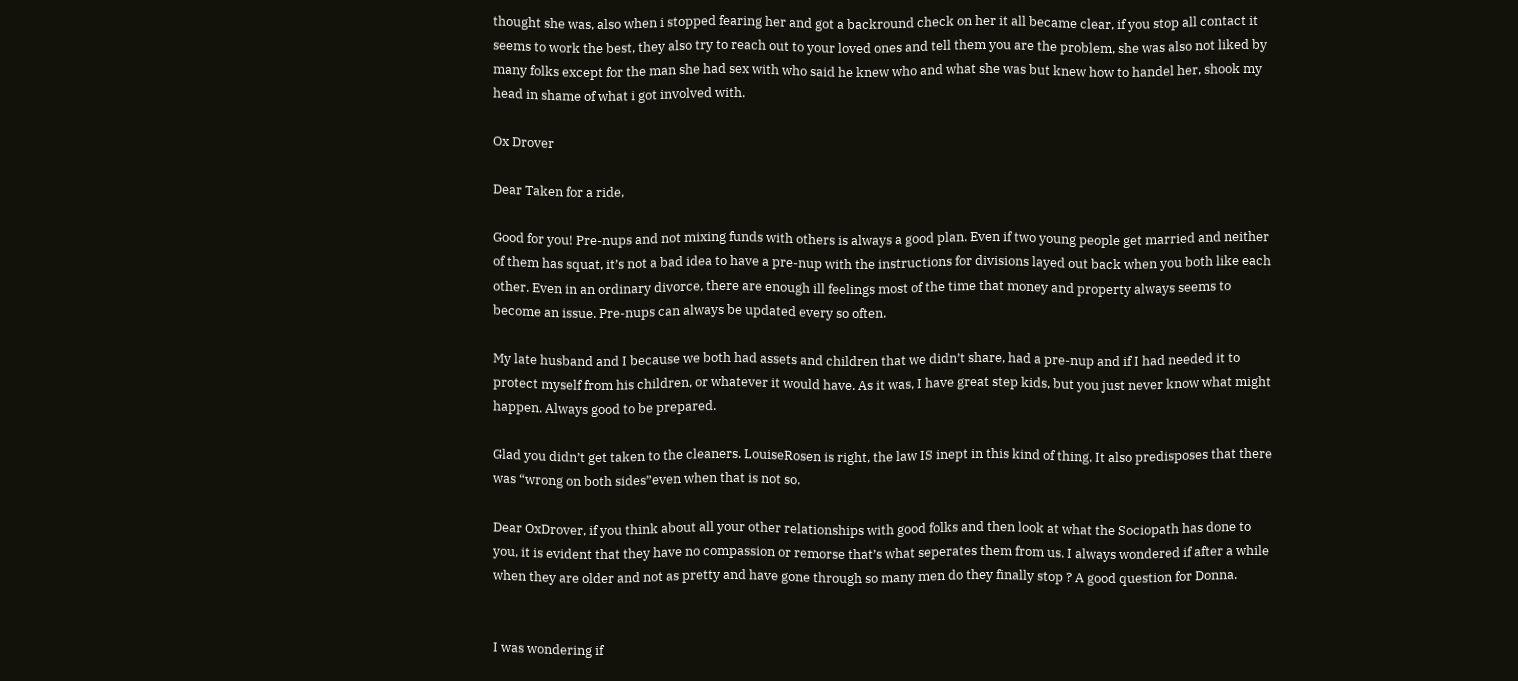thought she was, also when i stopped fearing her and got a backround check on her it all became clear, if you stop all contact it seems to work the best, they also try to reach out to your loved ones and tell them you are the problem, she was also not liked by many folks except for the man she had sex with who said he knew who and what she was but knew how to handel her, shook my head in shame of what i got involved with.

Ox Drover

Dear Taken for a ride,

Good for you! Pre-nups and not mixing funds with others is always a good plan. Even if two young people get married and neither of them has squat, it’s not a bad idea to have a pre-nup with the instructions for divisions layed out back when you both like each other. Even in an ordinary divorce, there are enough ill feelings most of the time that money and property always seems to become an issue. Pre-nups can always be updated every so often.

My late husband and I because we both had assets and children that we didn’t share, had a pre-nup and if I had needed it to protect myself from his children, or whatever it would have. As it was, I have great step kids, but you just never know what might happen. Always good to be prepared.

Glad you didn’t get taken to the cleaners. LouiseRosen is right, the law IS inept in this kind of thing. It also predisposes that there was “wrong on both sides”even when that is not so.

Dear OxDrover, if you think about all your other relationships with good folks and then look at what the Sociopath has done to you, it is evident that they have no compassion or remorse that’s what seperates them from us. I always wondered if after a while when they are older and not as pretty and have gone through so many men do they finally stop ? A good question for Donna.


I was wondering if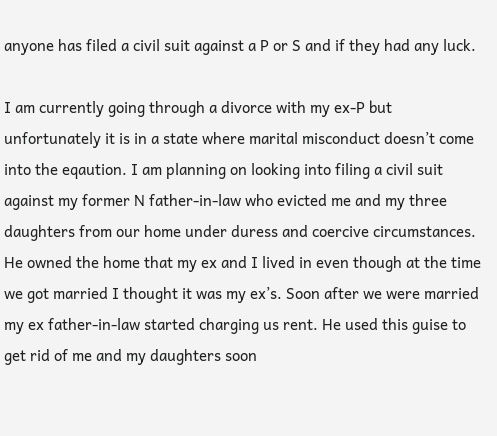anyone has filed a civil suit against a P or S and if they had any luck.

I am currently going through a divorce with my ex-P but unfortunately it is in a state where marital misconduct doesn’t come into the eqaution. I am planning on looking into filing a civil suit against my former N father-in-law who evicted me and my three daughters from our home under duress and coercive circumstances. He owned the home that my ex and I lived in even though at the time we got married I thought it was my ex’s. Soon after we were married my ex father-in-law started charging us rent. He used this guise to get rid of me and my daughters soon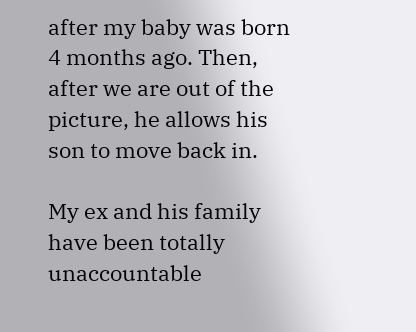after my baby was born 4 months ago. Then, after we are out of the picture, he allows his son to move back in.

My ex and his family have been totally unaccountable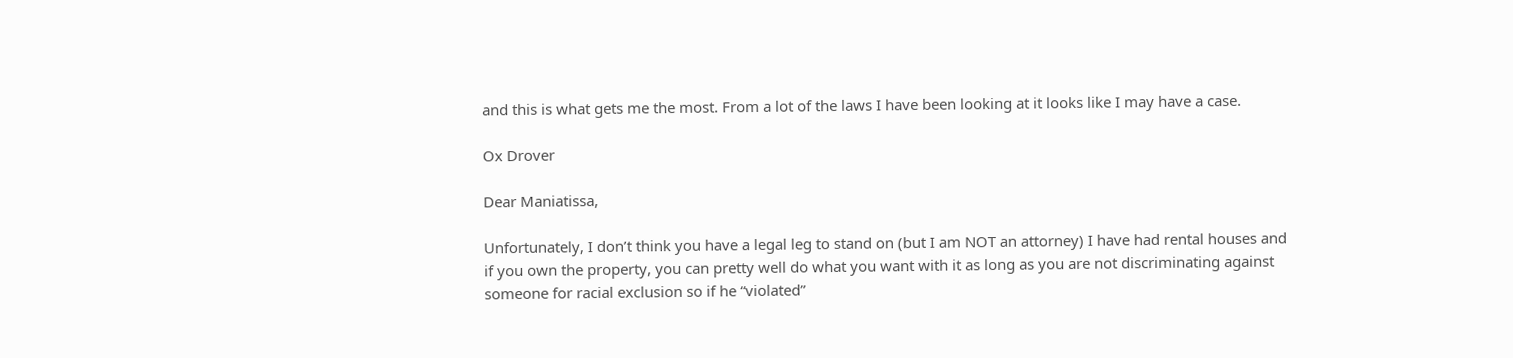and this is what gets me the most. From a lot of the laws I have been looking at it looks like I may have a case.

Ox Drover

Dear Maniatissa,

Unfortunately, I don’t think you have a legal leg to stand on (but I am NOT an attorney) I have had rental houses and if you own the property, you can pretty well do what you want with it as long as you are not discriminating against someone for racial exclusion so if he “violated”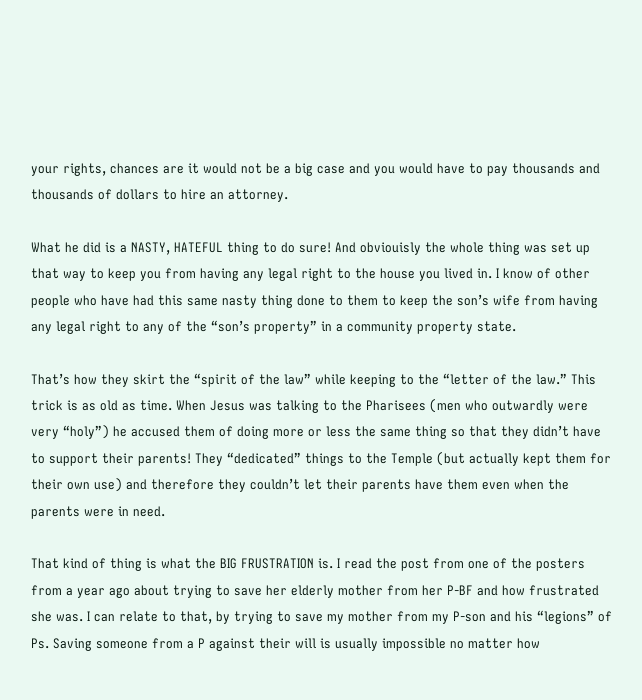your rights, chances are it would not be a big case and you would have to pay thousands and thousands of dollars to hire an attorney.

What he did is a NASTY, HATEFUL thing to do sure! And obviouisly the whole thing was set up that way to keep you from having any legal right to the house you lived in. I know of other people who have had this same nasty thing done to them to keep the son’s wife from having any legal right to any of the “son’s property” in a community property state.

That’s how they skirt the “spirit of the law” while keeping to the “letter of the law.” This trick is as old as time. When Jesus was talking to the Pharisees (men who outwardly were very “holy”) he accused them of doing more or less the same thing so that they didn’t have to support their parents! They “dedicated” things to the Temple (but actually kept them for their own use) and therefore they couldn’t let their parents have them even when the parents were in need.

That kind of thing is what the BIG FRUSTRATION is. I read the post from one of the posters from a year ago about trying to save her elderly mother from her P-BF and how frustrated she was. I can relate to that, by trying to save my mother from my P-son and his “legions” of Ps. Saving someone from a P against their will is usually impossible no matter how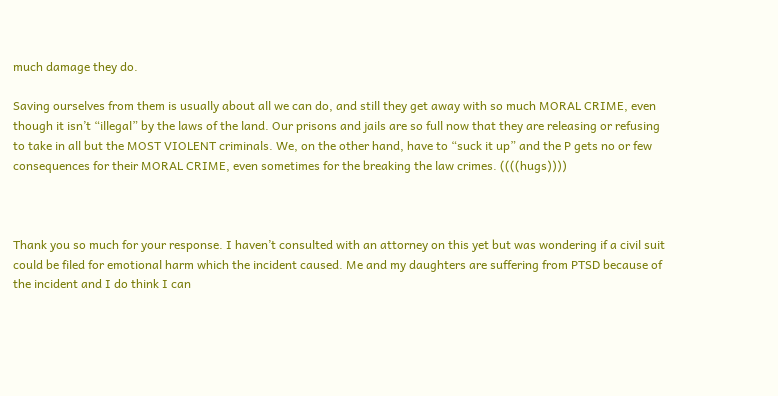much damage they do.

Saving ourselves from them is usually about all we can do, and still they get away with so much MORAL CRIME, even though it isn’t “illegal” by the laws of the land. Our prisons and jails are so full now that they are releasing or refusing to take in all but the MOST VIOLENT criminals. We, on the other hand, have to “suck it up” and the P gets no or few consequences for their MORAL CRIME, even sometimes for the breaking the law crimes. ((((hugs))))



Thank you so much for your response. I haven’t consulted with an attorney on this yet but was wondering if a civil suit could be filed for emotional harm which the incident caused. Me and my daughters are suffering from PTSD because of the incident and I do think I can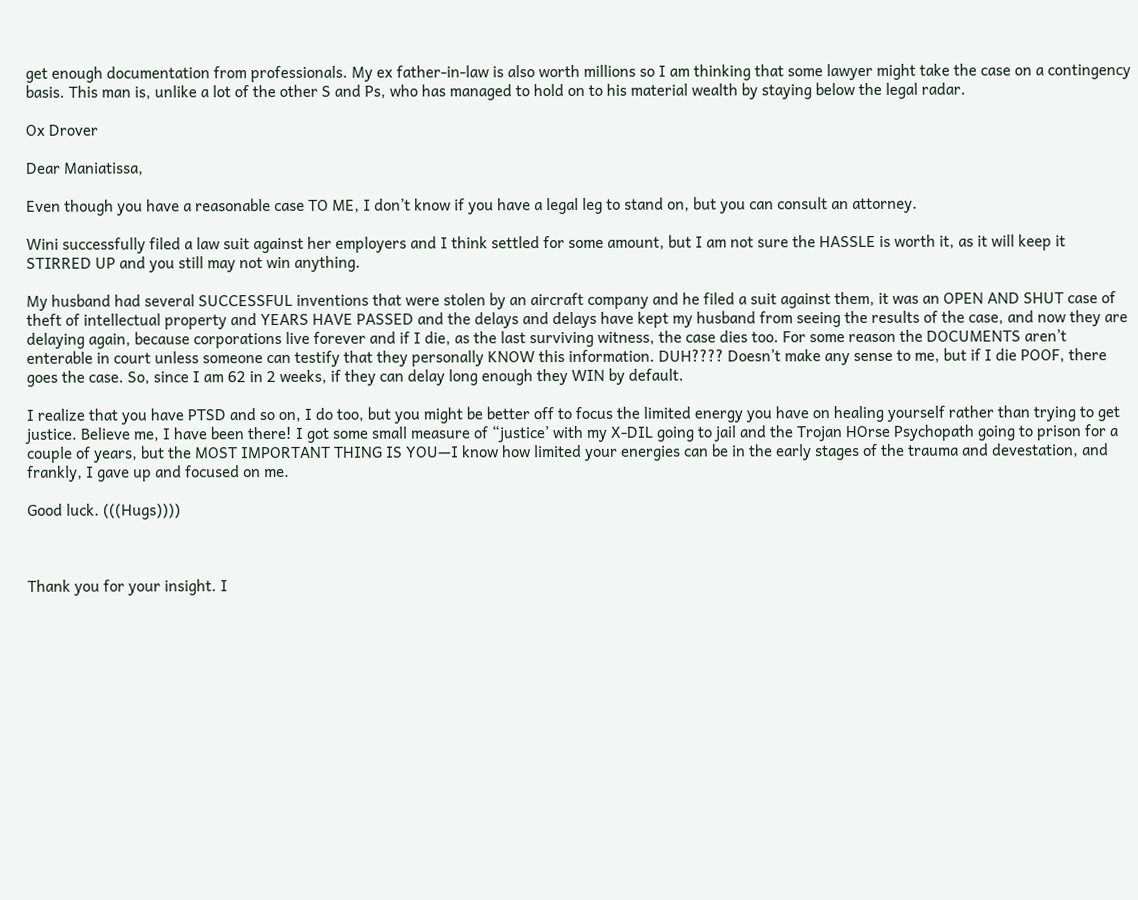get enough documentation from professionals. My ex father-in-law is also worth millions so I am thinking that some lawyer might take the case on a contingency basis. This man is, unlike a lot of the other S and Ps, who has managed to hold on to his material wealth by staying below the legal radar.

Ox Drover

Dear Maniatissa,

Even though you have a reasonable case TO ME, I don’t know if you have a legal leg to stand on, but you can consult an attorney.

Wini successfully filed a law suit against her employers and I think settled for some amount, but I am not sure the HASSLE is worth it, as it will keep it STIRRED UP and you still may not win anything.

My husband had several SUCCESSFUL inventions that were stolen by an aircraft company and he filed a suit against them, it was an OPEN AND SHUT case of theft of intellectual property and YEARS HAVE PASSED and the delays and delays have kept my husband from seeing the results of the case, and now they are delaying again, because corporations live forever and if I die, as the last surviving witness, the case dies too. For some reason the DOCUMENTS aren’t enterable in court unless someone can testify that they personally KNOW this information. DUH???? Doesn’t make any sense to me, but if I die POOF, there goes the case. So, since I am 62 in 2 weeks, if they can delay long enough they WIN by default.

I realize that you have PTSD and so on, I do too, but you might be better off to focus the limited energy you have on healing yourself rather than trying to get justice. Believe me, I have been there! I got some small measure of “justice’ with my X-DIL going to jail and the Trojan HOrse Psychopath going to prison for a couple of years, but the MOST IMPORTANT THING IS YOU—I know how limited your energies can be in the early stages of the trauma and devestation, and frankly, I gave up and focused on me.

Good luck. (((Hugs))))



Thank you for your insight. I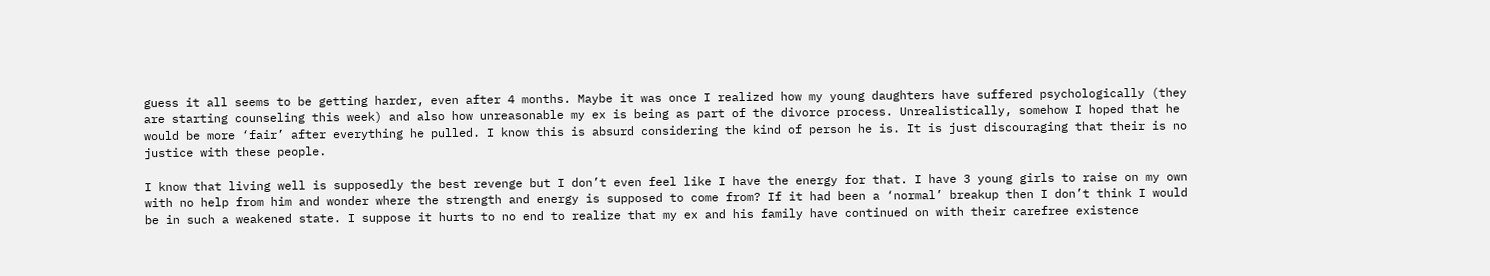guess it all seems to be getting harder, even after 4 months. Maybe it was once I realized how my young daughters have suffered psychologically (they are starting counseling this week) and also how unreasonable my ex is being as part of the divorce process. Unrealistically, somehow I hoped that he would be more ‘fair’ after everything he pulled. I know this is absurd considering the kind of person he is. It is just discouraging that their is no justice with these people.

I know that living well is supposedly the best revenge but I don’t even feel like I have the energy for that. I have 3 young girls to raise on my own with no help from him and wonder where the strength and energy is supposed to come from? If it had been a ‘normal’ breakup then I don’t think I would be in such a weakened state. I suppose it hurts to no end to realize that my ex and his family have continued on with their carefree existence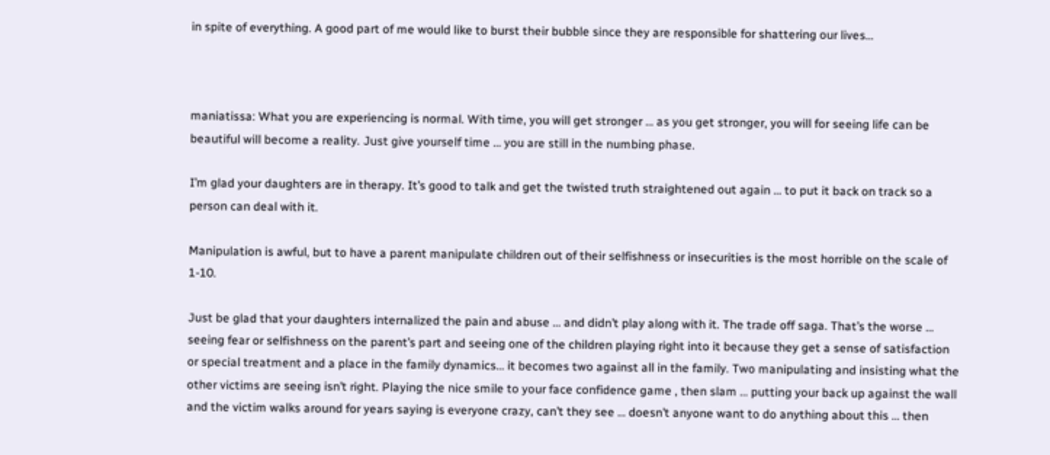in spite of everything. A good part of me would like to burst their bubble since they are responsible for shattering our lives…



maniatissa: What you are experiencing is normal. With time, you will get stronger … as you get stronger, you will for seeing life can be beautiful will become a reality. Just give yourself time … you are still in the numbing phase.

I’m glad your daughters are in therapy. It’s good to talk and get the twisted truth straightened out again … to put it back on track so a person can deal with it.

Manipulation is awful, but to have a parent manipulate children out of their selfishness or insecurities is the most horrible on the scale of 1-10.

Just be glad that your daughters internalized the pain and abuse … and didn’t play along with it. The trade off saga. That’s the worse … seeing fear or selfishness on the parent’s part and seeing one of the children playing right into it because they get a sense of satisfaction or special treatment and a place in the family dynamics… it becomes two against all in the family. Two manipulating and insisting what the other victims are seeing isn’t right. Playing the nice smile to your face confidence game , then slam … putting your back up against the wall and the victim walks around for years saying is everyone crazy, can’t they see … doesn’t anyone want to do anything about this … then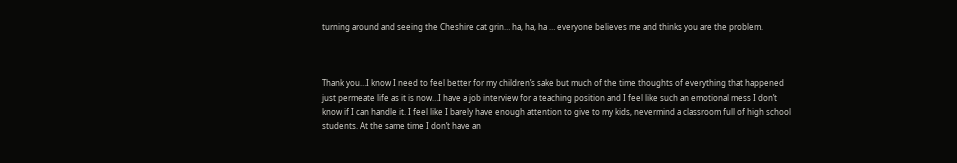turning around and seeing the Cheshire cat grin… ha, ha, ha … everyone believes me and thinks you are the problem.



Thank you…I know I need to feel better for my children’s sake but much of the time thoughts of everything that happened just permeate life as it is now…I have a job interview for a teaching position and I feel like such an emotional mess I don’t know if I can handle it. I feel like I barely have enough attention to give to my kids, nevermind a classroom full of high school students. At the same time I don’t have an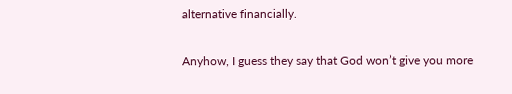alternative financially.

Anyhow, I guess they say that God won’t give you more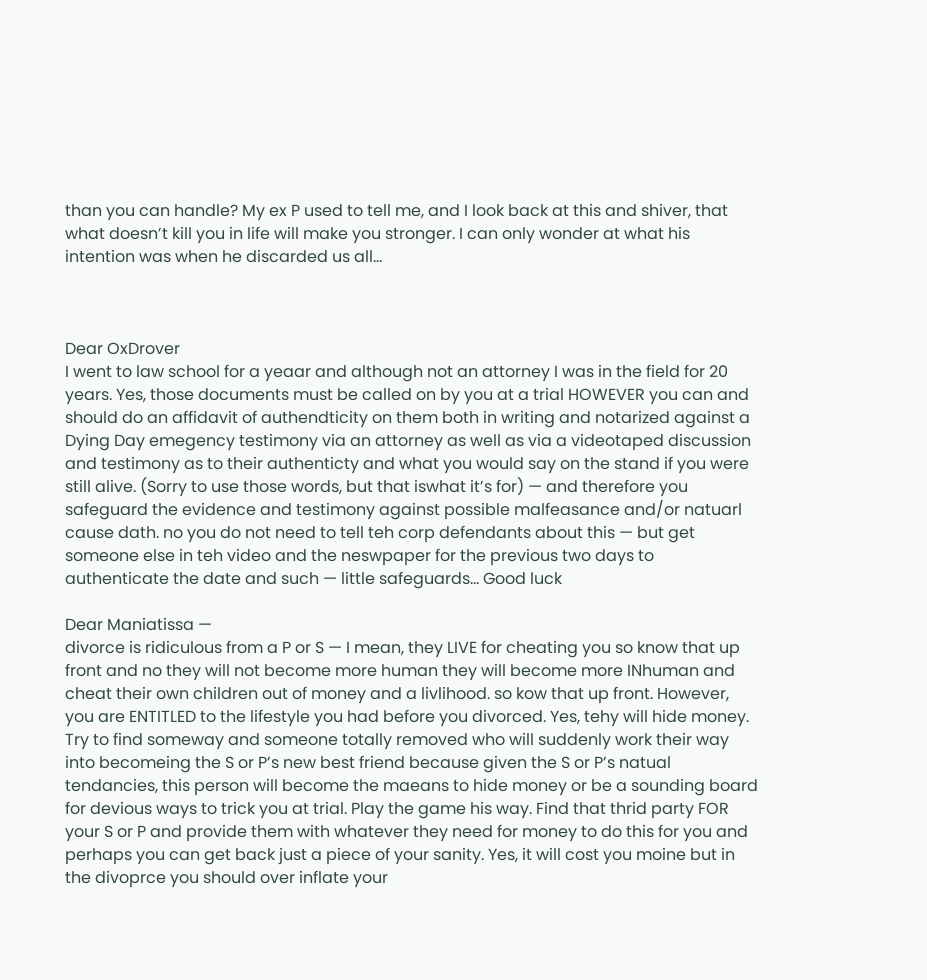than you can handle? My ex P used to tell me, and I look back at this and shiver, that what doesn’t kill you in life will make you stronger. I can only wonder at what his intention was when he discarded us all…



Dear OxDrover
I went to law school for a yeaar and although not an attorney I was in the field for 20 years. Yes, those documents must be called on by you at a trial HOWEVER you can and should do an affidavit of authendticity on them both in writing and notarized against a Dying Day emegency testimony via an attorney as well as via a videotaped discussion and testimony as to their authenticty and what you would say on the stand if you were still alive. (Sorry to use those words, but that iswhat it’s for) — and therefore you safeguard the evidence and testimony against possible malfeasance and/or natuarl cause dath. no you do not need to tell teh corp defendants about this — but get someone else in teh video and the neswpaper for the previous two days to authenticate the date and such — little safeguards… Good luck

Dear Maniatissa —
divorce is ridiculous from a P or S — I mean, they LIVE for cheating you so know that up front and no they will not become more human they will become more INhuman and cheat their own children out of money and a livlihood. so kow that up front. However, you are ENTITLED to the lifestyle you had before you divorced. Yes, tehy will hide money. Try to find someway and someone totally removed who will suddenly work their way into becomeing the S or P’s new best friend because given the S or P’s natual tendancies, this person will become the maeans to hide money or be a sounding board for devious ways to trick you at trial. Play the game his way. Find that thrid party FOR your S or P and provide them with whatever they need for money to do this for you and perhaps you can get back just a piece of your sanity. Yes, it will cost you moine but in the divoprce you should over inflate your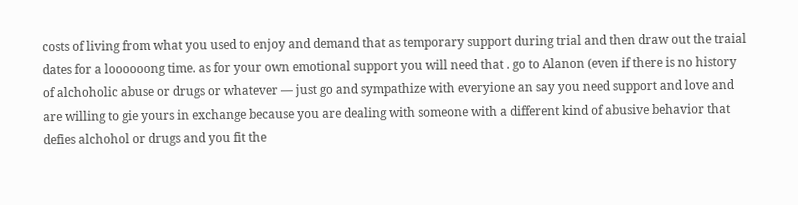costs of living from what you used to enjoy and demand that as temporary support during trial and then draw out the traial dates for a loooooong time. as for your own emotional support you will need that . go to Alanon (even if there is no history of alchoholic abuse or drugs or whatever — just go and sympathize with everyione an say you need support and love and are willing to gie yours in exchange because you are dealing with someone with a different kind of abusive behavior that defies alchohol or drugs and you fit the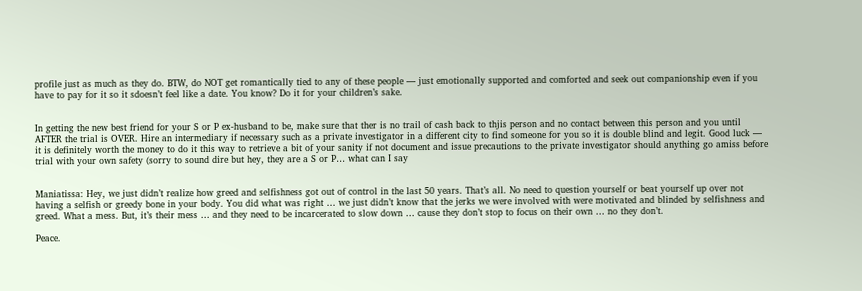profile just as much as they do. BTW, do NOT get romantically tied to any of these people — just emotionally supported and comforted and seek out companionship even if you have to pay for it so it sdoesn’t feel like a date. You know? Do it for your children’s sake.


In getting the new best friend for your S or P ex-husband to be, make sure that ther is no trail of cash back to thjis person and no contact between this person and you until AFTER the trial is OVER. Hire an intermediary if necessary such as a private investigator in a different city to find someone for you so it is double blind and legit. Good luck — it is definitely worth the money to do it this way to retrieve a bit of your sanity if not document and issue precautions to the private investigator should anything go amiss before trial with your own safety (sorry to sound dire but hey, they are a S or P… what can I say


Maniatissa: Hey, we just didn’t realize how greed and selfishness got out of control in the last 50 years. That’s all. No need to question yourself or beat yourself up over not having a selfish or greedy bone in your body. You did what was right … we just didn’t know that the jerks we were involved with were motivated and blinded by selfishness and greed. What a mess. But, it’s their mess … and they need to be incarcerated to slow down … cause they don’t stop to focus on their own … no they don’t.

Peace.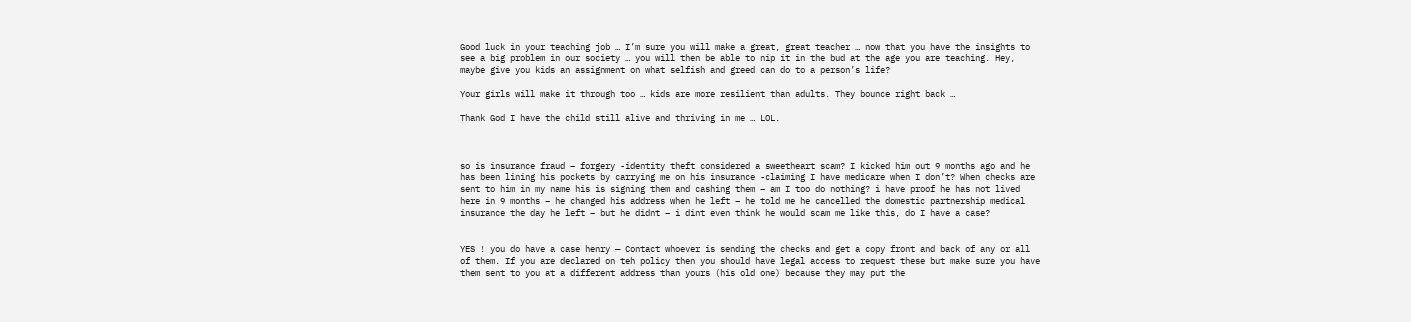Good luck in your teaching job … I’m sure you will make a great, great teacher … now that you have the insights to see a big problem in our society … you will then be able to nip it in the bud at the age you are teaching. Hey, maybe give you kids an assignment on what selfish and greed can do to a person’s life?

Your girls will make it through too … kids are more resilient than adults. They bounce right back …

Thank God I have the child still alive and thriving in me … LOL.



so is insurance fraud – forgery -identity theft considered a sweetheart scam? I kicked him out 9 months ago and he has been lining his pockets by carrying me on his insurance -claiming I have medicare when I don’t? When checks are sent to him in my name his is signing them and cashing them – am I too do nothing? i have proof he has not lived here in 9 months – he changed his address when he left – he told me he cancelled the domestic partnership medical insurance the day he left – but he didnt – i dint even think he would scam me like this, do I have a case?


YES ! you do have a case henry — Contact whoever is sending the checks and get a copy front and back of any or all of them. If you are declared on teh policy then you should have legal access to request these but make sure you have them sent to you at a different address than yours (his old one) because they may put the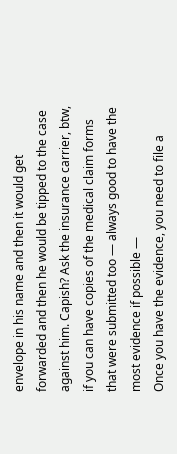envelope in his name and then it would get forwarded and then he would be tipped to the case against him. Capish? Ask the insurance carrier, btw, if you can have copies of the medical claim forms that were submitted too — always good to have the most evidence if possible —
Once you have the evidence, you need to file a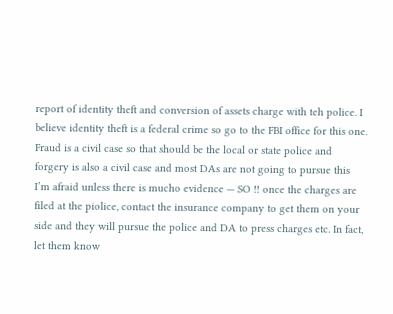report of identity theft and conversion of assets charge with teh police. I believe identity theft is a federal crime so go to the FBI office for this one. Fraud is a civil case so that should be the local or state police and forgery is also a civil case and most DAs are not going to pursue this I’m afraid unless there is mucho evidence — SO !! once the charges are filed at the piolice, contact the insurance company to get them on your side and they will pursue the police and DA to press charges etc. In fact, let them know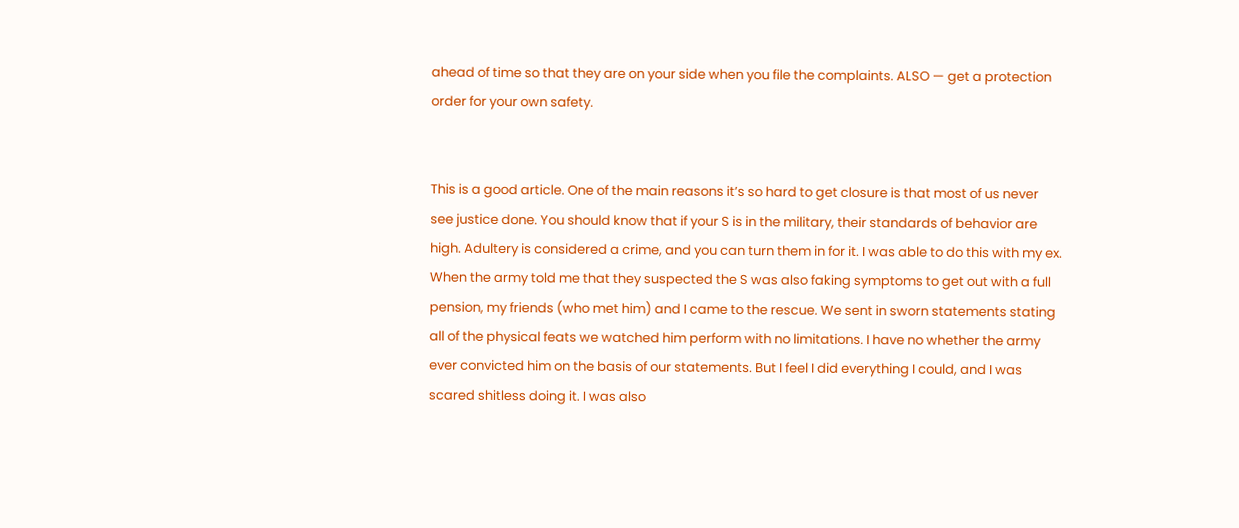ahead of time so that they are on your side when you file the complaints. ALSO — get a protection order for your own safety.


This is a good article. One of the main reasons it’s so hard to get closure is that most of us never see justice done. You should know that if your S is in the military, their standards of behavior are high. Adultery is considered a crime, and you can turn them in for it. I was able to do this with my ex. When the army told me that they suspected the S was also faking symptoms to get out with a full pension, my friends (who met him) and I came to the rescue. We sent in sworn statements stating all of the physical feats we watched him perform with no limitations. I have no whether the army ever convicted him on the basis of our statements. But I feel I did everything I could, and I was scared shitless doing it. I was also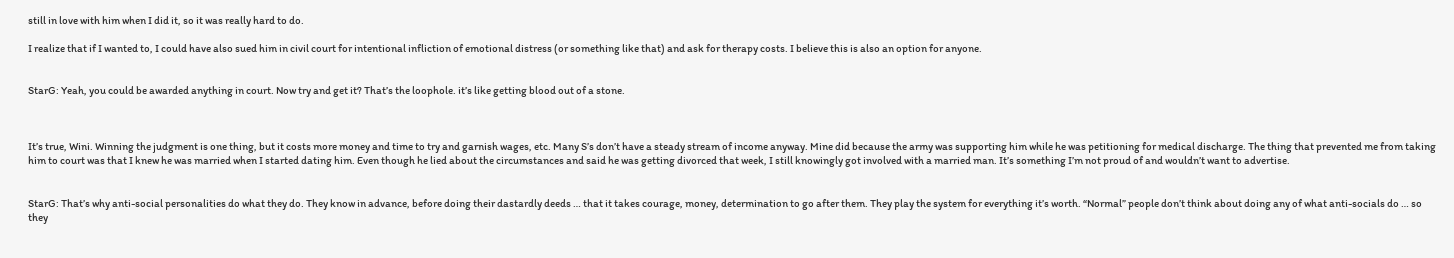still in love with him when I did it, so it was really hard to do.

I realize that if I wanted to, I could have also sued him in civil court for intentional infliction of emotional distress (or something like that) and ask for therapy costs. I believe this is also an option for anyone.


StarG: Yeah, you could be awarded anything in court. Now try and get it? That’s the loophole. it’s like getting blood out of a stone.



It’s true, Wini. Winning the judgment is one thing, but it costs more money and time to try and garnish wages, etc. Many S’s don’t have a steady stream of income anyway. Mine did because the army was supporting him while he was petitioning for medical discharge. The thing that prevented me from taking him to court was that I knew he was married when I started dating him. Even though he lied about the circumstances and said he was getting divorced that week, I still knowingly got involved with a married man. It’s something I’m not proud of and wouldn’t want to advertise.


StarG: That’s why anti-social personalities do what they do. They know in advance, before doing their dastardly deeds … that it takes courage, money, determination to go after them. They play the system for everything it’s worth. “Normal” people don’t think about doing any of what anti-socials do … so they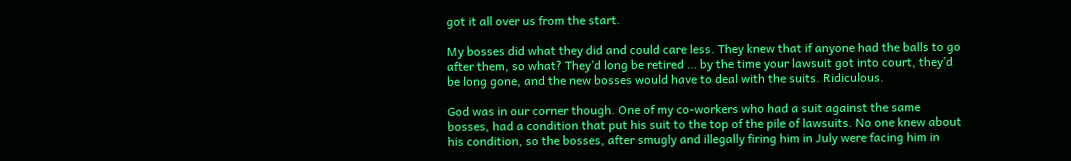got it all over us from the start.

My bosses did what they did and could care less. They knew that if anyone had the balls to go after them, so what? They’d long be retired … by the time your lawsuit got into court, they’d be long gone, and the new bosses would have to deal with the suits. Ridiculous.

God was in our corner though. One of my co-workers who had a suit against the same bosses, had a condition that put his suit to the top of the pile of lawsuits. No one knew about his condition, so the bosses, after smugly and illegally firing him in July were facing him in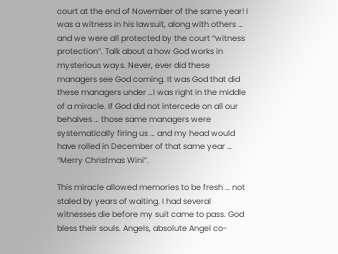court at the end of November of the same year! I was a witness in his lawsuit, along with others … and we were all protected by the court “witness protection”. Talk about a how God works in mysterious ways. Never, ever did these managers see God coming. It was God that did these managers under …I was right in the middle of a miracle. If God did not intercede on all our behalves … those same managers were systematically firing us … and my head would have rolled in December of that same year … “Merry Christmas Wini”.

This miracle allowed memories to be fresh … not staled by years of waiting. I had several witnesses die before my suit came to pass. God bless their souls. Angels, absolute Angel co-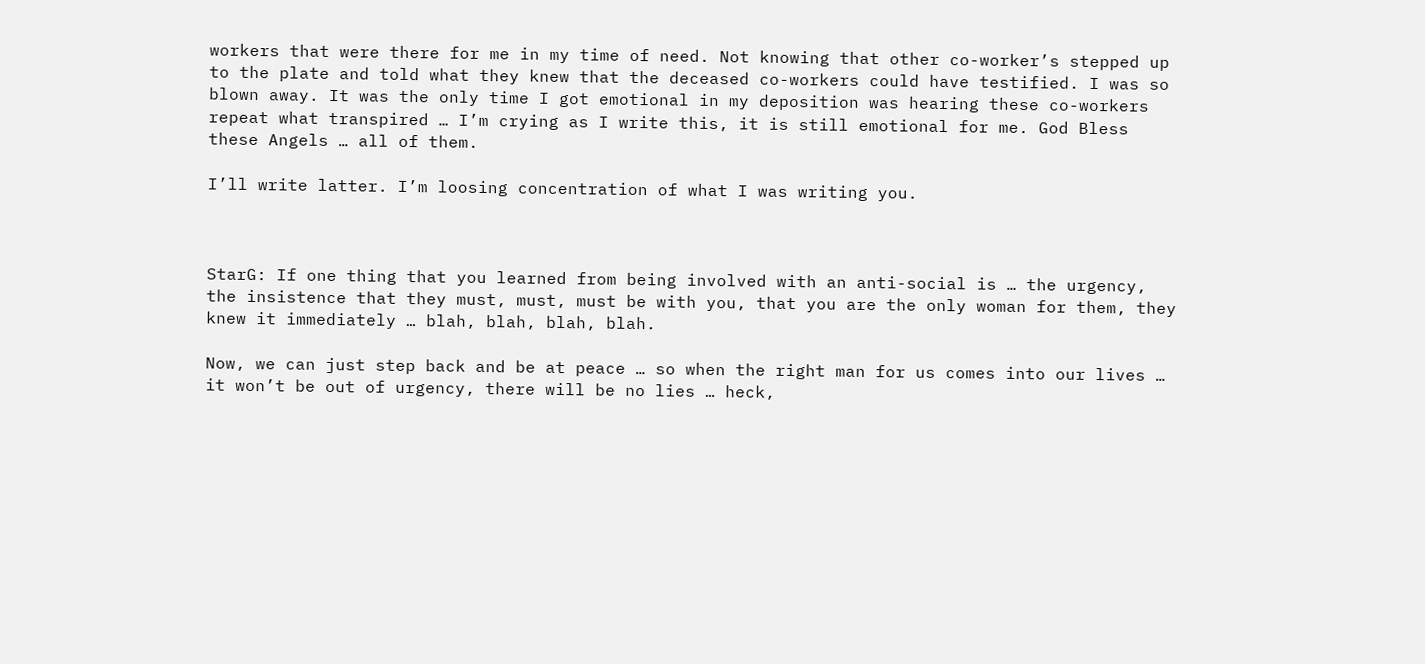workers that were there for me in my time of need. Not knowing that other co-worker’s stepped up to the plate and told what they knew that the deceased co-workers could have testified. I was so blown away. It was the only time I got emotional in my deposition was hearing these co-workers repeat what transpired … I’m crying as I write this, it is still emotional for me. God Bless these Angels … all of them.

I’ll write latter. I’m loosing concentration of what I was writing you.



StarG: If one thing that you learned from being involved with an anti-social is … the urgency, the insistence that they must, must, must be with you, that you are the only woman for them, they knew it immediately … blah, blah, blah, blah.

Now, we can just step back and be at peace … so when the right man for us comes into our lives … it won’t be out of urgency, there will be no lies … heck,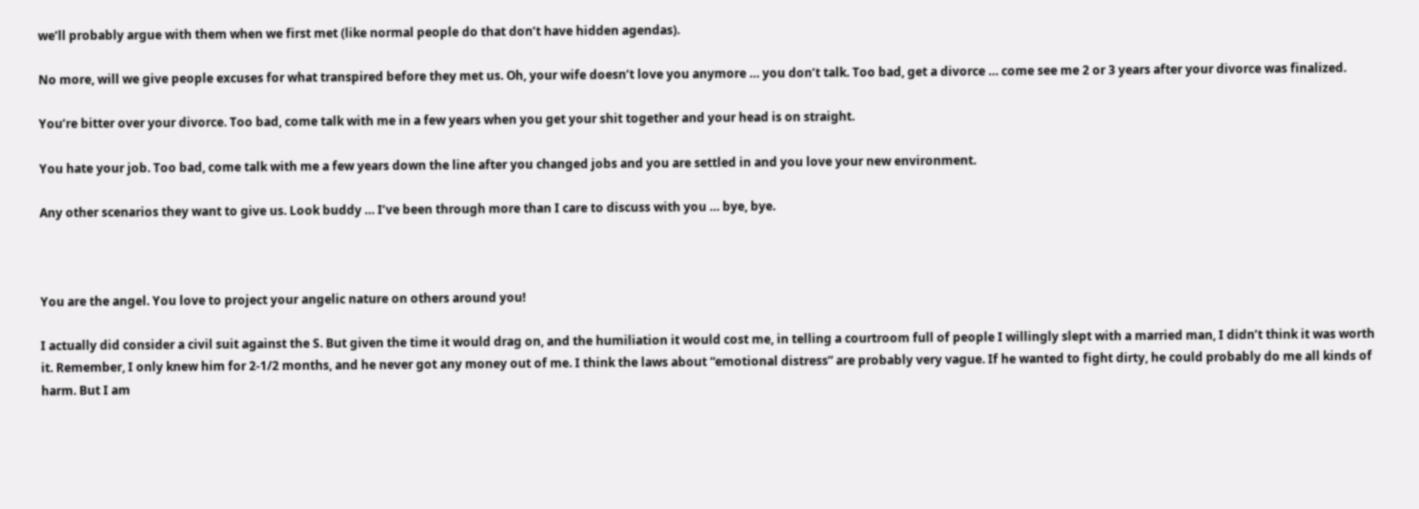we’ll probably argue with them when we first met (like normal people do that don’t have hidden agendas).

No more, will we give people excuses for what transpired before they met us. Oh, your wife doesn’t love you anymore … you don’t talk. Too bad, get a divorce … come see me 2 or 3 years after your divorce was finalized.

You’re bitter over your divorce. Too bad, come talk with me in a few years when you get your shit together and your head is on straight.

You hate your job. Too bad, come talk with me a few years down the line after you changed jobs and you are settled in and you love your new environment.

Any other scenarios they want to give us. Look buddy … I’ve been through more than I care to discuss with you … bye, bye.



You are the angel. You love to project your angelic nature on others around you!

I actually did consider a civil suit against the S. But given the time it would drag on, and the humiliation it would cost me, in telling a courtroom full of people I willingly slept with a married man, I didn’t think it was worth it. Remember, I only knew him for 2-1/2 months, and he never got any money out of me. I think the laws about “emotional distress” are probably very vague. If he wanted to fight dirty, he could probably do me all kinds of harm. But I am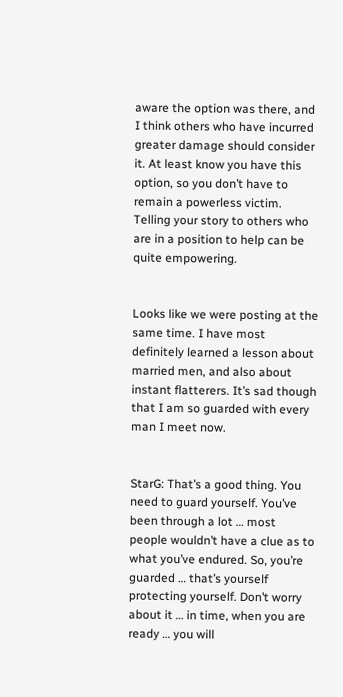aware the option was there, and I think others who have incurred greater damage should consider it. At least know you have this option, so you don’t have to remain a powerless victim. Telling your story to others who are in a position to help can be quite empowering.


Looks like we were posting at the same time. I have most definitely learned a lesson about married men, and also about instant flatterers. It’s sad though that I am so guarded with every man I meet now.


StarG: That’s a good thing. You need to guard yourself. You’ve been through a lot … most people wouldn’t have a clue as to what you’ve endured. So, you’re guarded … that’s yourself protecting yourself. Don’t worry about it … in time, when you are ready … you will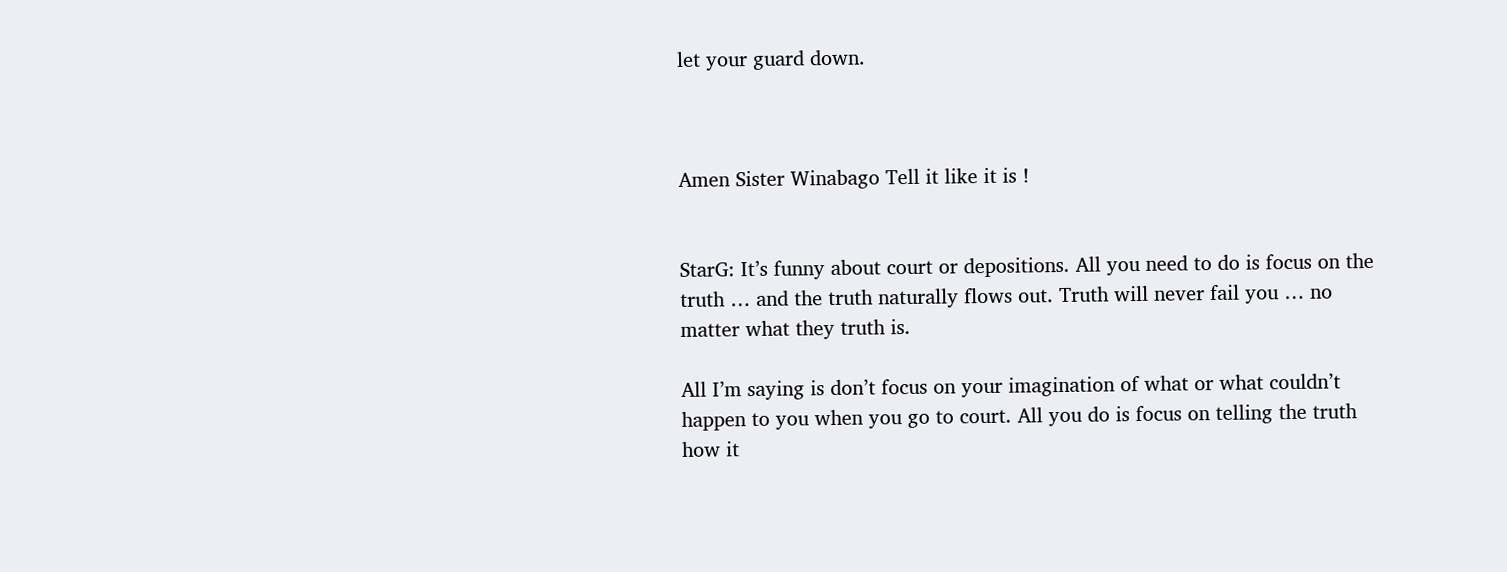let your guard down.



Amen Sister Winabago Tell it like it is !


StarG: It’s funny about court or depositions. All you need to do is focus on the truth … and the truth naturally flows out. Truth will never fail you … no matter what they truth is.

All I’m saying is don’t focus on your imagination of what or what couldn’t happen to you when you go to court. All you do is focus on telling the truth how it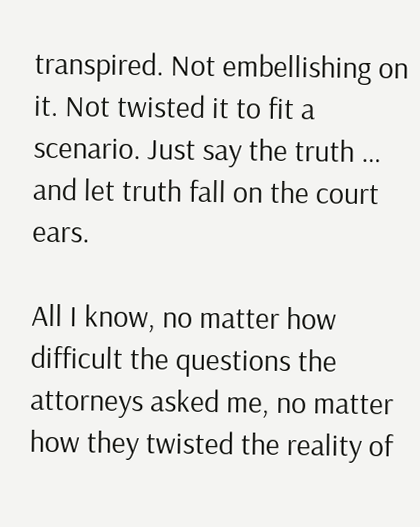transpired. Not embellishing on it. Not twisted it to fit a scenario. Just say the truth … and let truth fall on the court ears.

All I know, no matter how difficult the questions the attorneys asked me, no matter how they twisted the reality of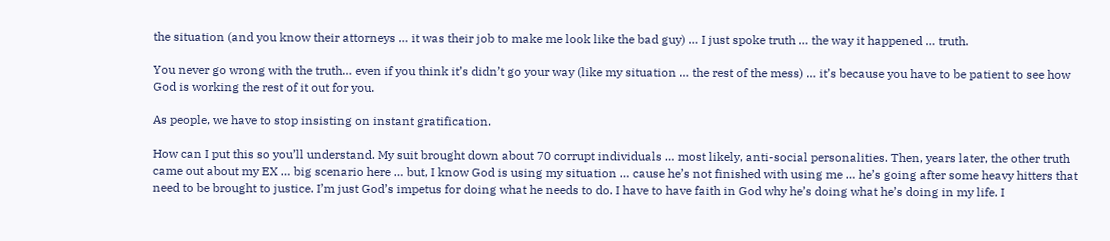the situation (and you know their attorneys … it was their job to make me look like the bad guy) … I just spoke truth … the way it happened … truth.

You never go wrong with the truth… even if you think it’s didn’t go your way (like my situation … the rest of the mess) … it’s because you have to be patient to see how God is working the rest of it out for you.

As people, we have to stop insisting on instant gratification.

How can I put this so you’ll understand. My suit brought down about 70 corrupt individuals … most likely, anti-social personalities. Then, years later, the other truth came out about my EX … big scenario here … but, I know God is using my situation … cause he’s not finished with using me … he’s going after some heavy hitters that need to be brought to justice. I’m just God’s impetus for doing what he needs to do. I have to have faith in God why he’s doing what he’s doing in my life. I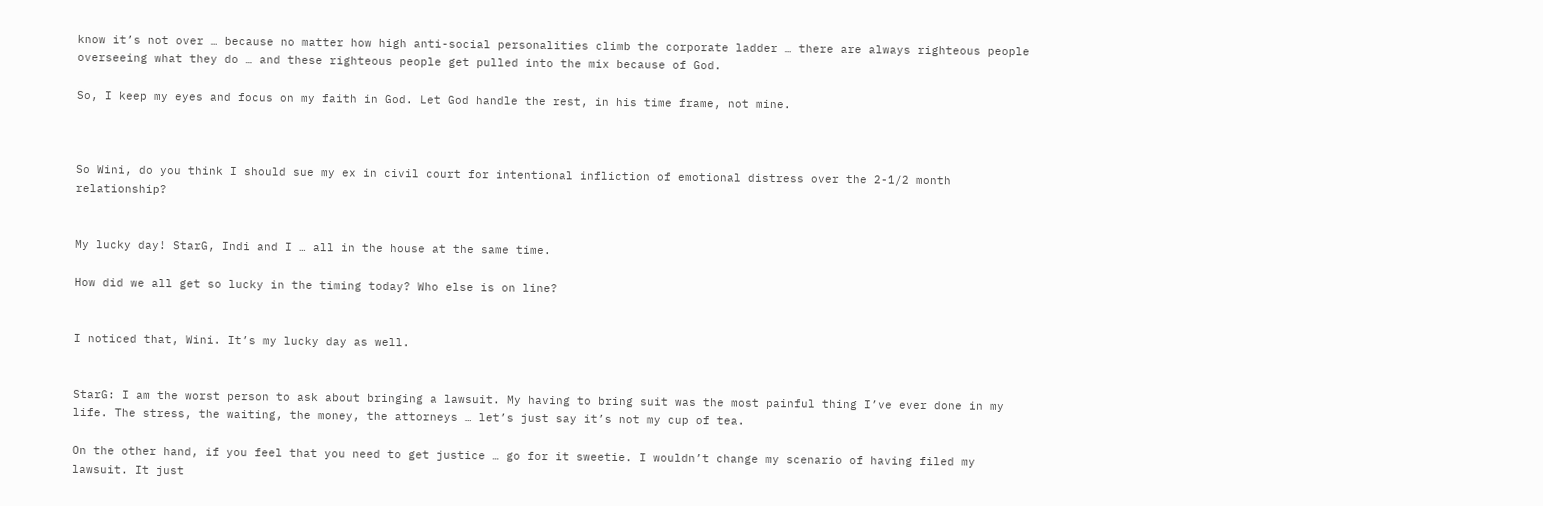know it’s not over … because no matter how high anti-social personalities climb the corporate ladder … there are always righteous people overseeing what they do … and these righteous people get pulled into the mix because of God.

So, I keep my eyes and focus on my faith in God. Let God handle the rest, in his time frame, not mine.



So Wini, do you think I should sue my ex in civil court for intentional infliction of emotional distress over the 2-1/2 month relationship?


My lucky day! StarG, Indi and I … all in the house at the same time.

How did we all get so lucky in the timing today? Who else is on line?


I noticed that, Wini. It’s my lucky day as well.


StarG: I am the worst person to ask about bringing a lawsuit. My having to bring suit was the most painful thing I’ve ever done in my life. The stress, the waiting, the money, the attorneys … let’s just say it’s not my cup of tea.

On the other hand, if you feel that you need to get justice … go for it sweetie. I wouldn’t change my scenario of having filed my lawsuit. It just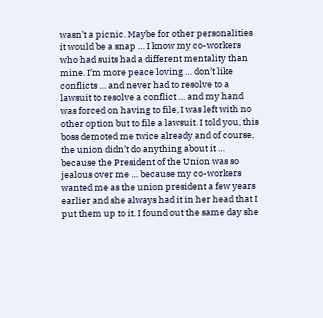wasn’t a picnic. Maybe for other personalities it would be a snap … I know my co-workers who had suits had a different mentality than mine. I’m more peace loving … don’t like conflicts … and never had to resolve to a lawsuit to resolve a conflict … and my hand was forced on having to file, I was left with no other option but to file a lawsuit. I told you, this boss demoted me twice already and of course, the union didn’t do anything about it … because the President of the Union was so jealous over me … because my co-workers wanted me as the union president a few years earlier and she always had it in her head that I put them up to it. I found out the same day she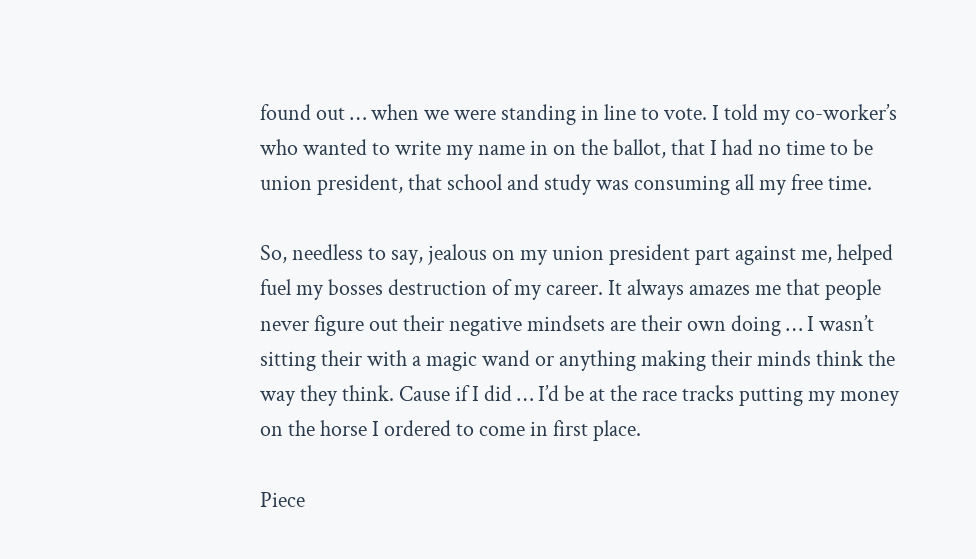found out … when we were standing in line to vote. I told my co-worker’s who wanted to write my name in on the ballot, that I had no time to be union president, that school and study was consuming all my free time.

So, needless to say, jealous on my union president part against me, helped fuel my bosses destruction of my career. It always amazes me that people never figure out their negative mindsets are their own doing … I wasn’t sitting their with a magic wand or anything making their minds think the way they think. Cause if I did … I’d be at the race tracks putting my money on the horse I ordered to come in first place.

Piece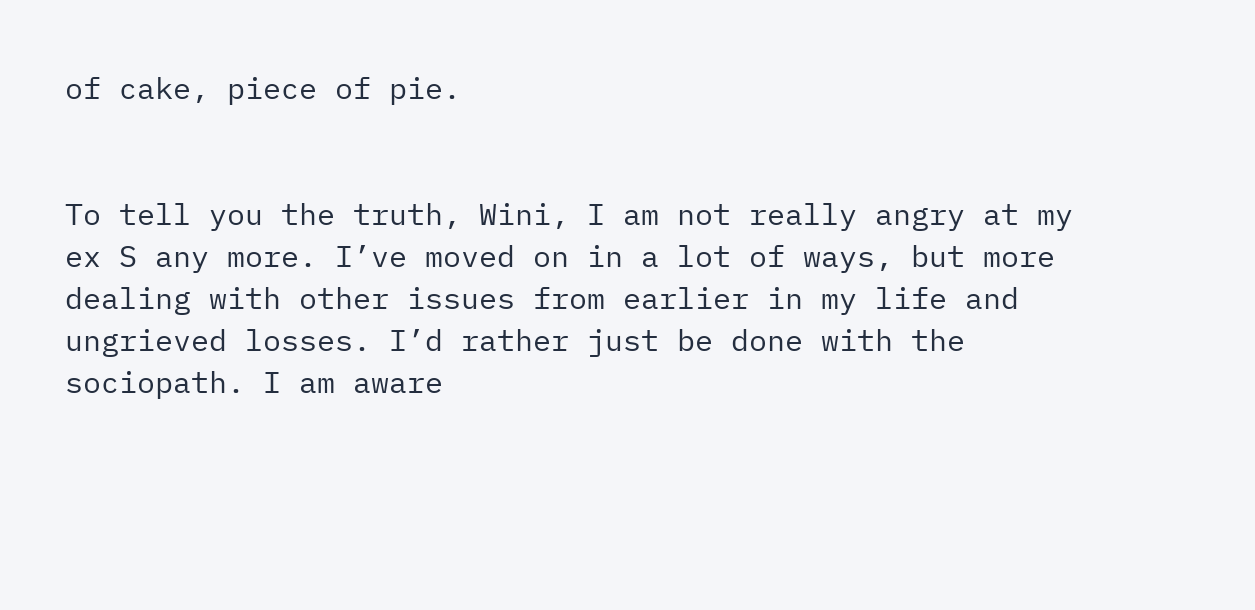of cake, piece of pie.


To tell you the truth, Wini, I am not really angry at my ex S any more. I’ve moved on in a lot of ways, but more dealing with other issues from earlier in my life and ungrieved losses. I’d rather just be done with the sociopath. I am aware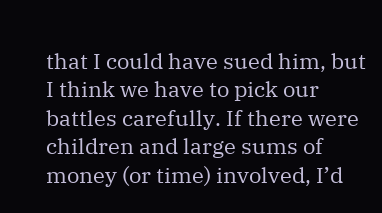that I could have sued him, but I think we have to pick our battles carefully. If there were children and large sums of money (or time) involved, I’d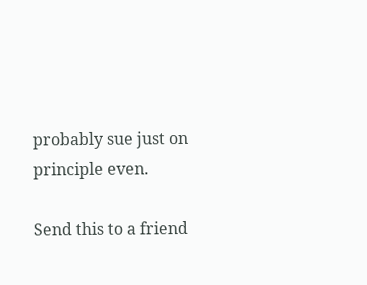probably sue just on principle even.

Send this to a friend